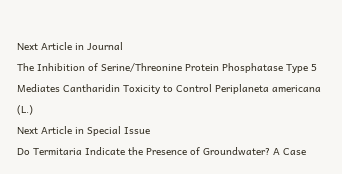Next Article in Journal
The Inhibition of Serine/Threonine Protein Phosphatase Type 5 Mediates Cantharidin Toxicity to Control Periplaneta americana (L.)
Next Article in Special Issue
Do Termitaria Indicate the Presence of Groundwater? A Case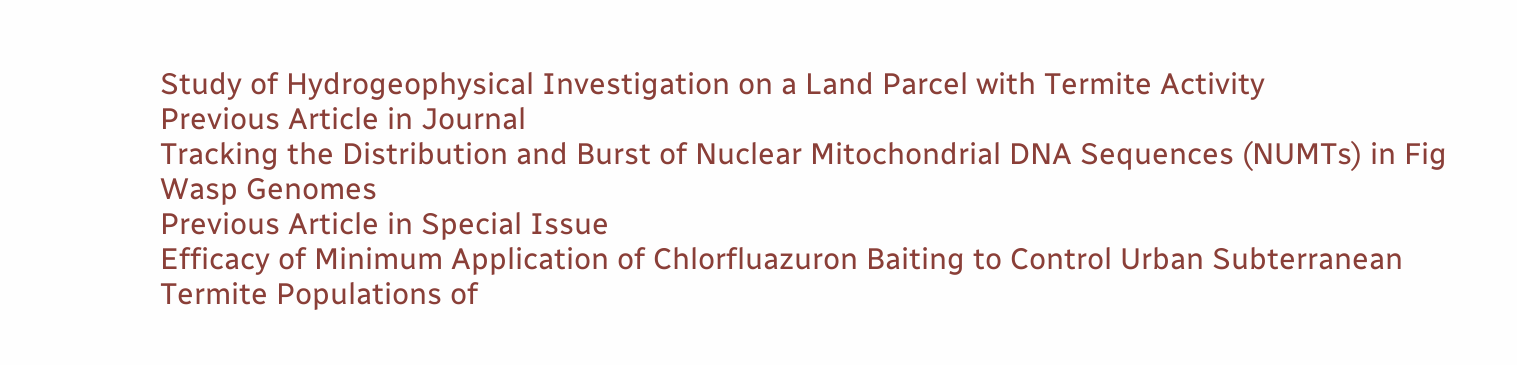Study of Hydrogeophysical Investigation on a Land Parcel with Termite Activity
Previous Article in Journal
Tracking the Distribution and Burst of Nuclear Mitochondrial DNA Sequences (NUMTs) in Fig Wasp Genomes
Previous Article in Special Issue
Efficacy of Minimum Application of Chlorfluazuron Baiting to Control Urban Subterranean Termite Populations of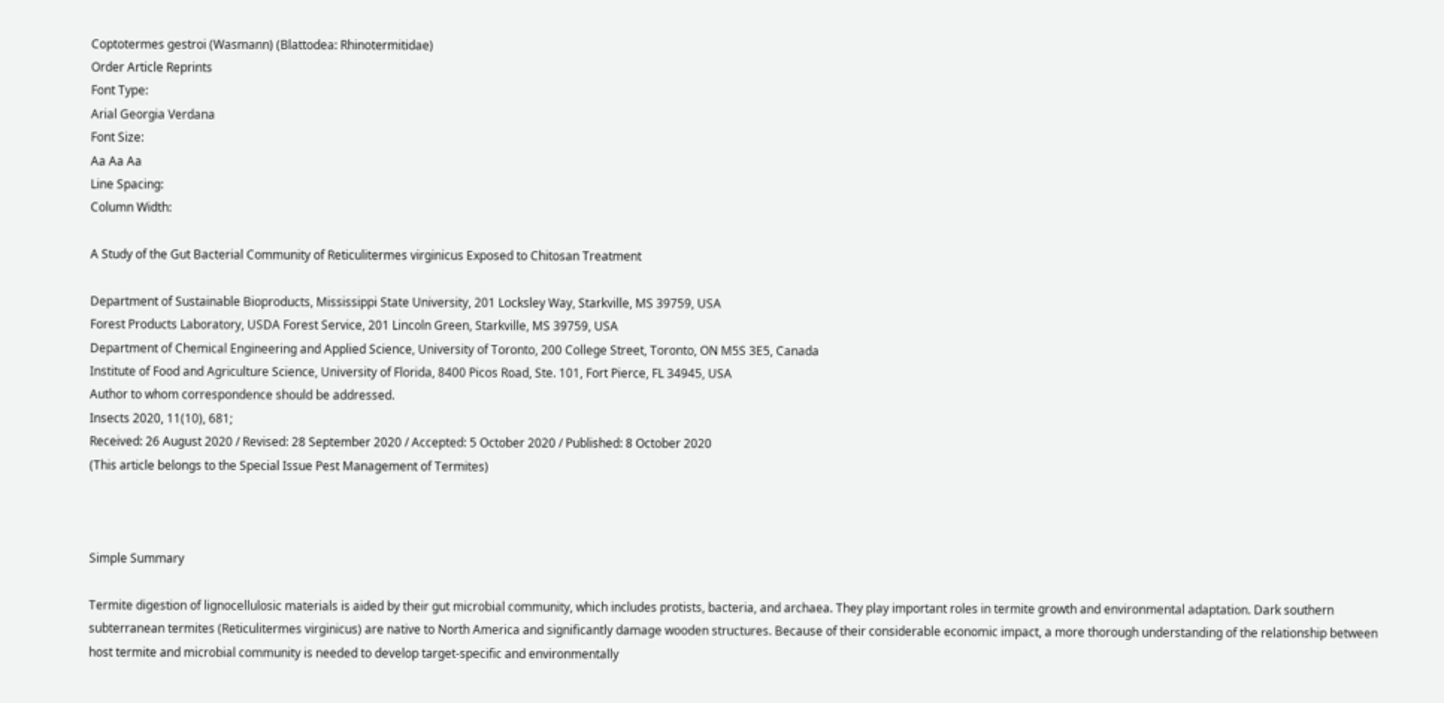Coptotermes gestroi (Wasmann) (Blattodea: Rhinotermitidae)
Order Article Reprints
Font Type:
Arial Georgia Verdana
Font Size:
Aa Aa Aa
Line Spacing:
Column Width:

A Study of the Gut Bacterial Community of Reticulitermes virginicus Exposed to Chitosan Treatment

Department of Sustainable Bioproducts, Mississippi State University, 201 Locksley Way, Starkville, MS 39759, USA
Forest Products Laboratory, USDA Forest Service, 201 Lincoln Green, Starkville, MS 39759, USA
Department of Chemical Engineering and Applied Science, University of Toronto, 200 College Street, Toronto, ON M5S 3E5, Canada
Institute of Food and Agriculture Science, University of Florida, 8400 Picos Road, Ste. 101, Fort Pierce, FL 34945, USA
Author to whom correspondence should be addressed.
Insects 2020, 11(10), 681;
Received: 26 August 2020 / Revised: 28 September 2020 / Accepted: 5 October 2020 / Published: 8 October 2020
(This article belongs to the Special Issue Pest Management of Termites)



Simple Summary

Termite digestion of lignocellulosic materials is aided by their gut microbial community, which includes protists, bacteria, and archaea. They play important roles in termite growth and environmental adaptation. Dark southern subterranean termites (Reticulitermes virginicus) are native to North America and significantly damage wooden structures. Because of their considerable economic impact, a more thorough understanding of the relationship between host termite and microbial community is needed to develop target-specific and environmentally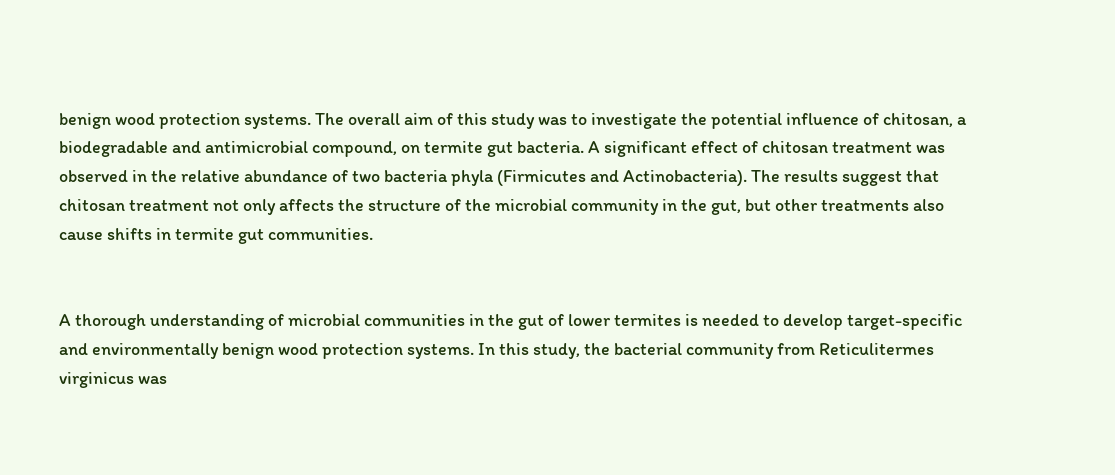benign wood protection systems. The overall aim of this study was to investigate the potential influence of chitosan, a biodegradable and antimicrobial compound, on termite gut bacteria. A significant effect of chitosan treatment was observed in the relative abundance of two bacteria phyla (Firmicutes and Actinobacteria). The results suggest that chitosan treatment not only affects the structure of the microbial community in the gut, but other treatments also cause shifts in termite gut communities.


A thorough understanding of microbial communities in the gut of lower termites is needed to develop target-specific and environmentally benign wood protection systems. In this study, the bacterial community from Reticulitermes virginicus was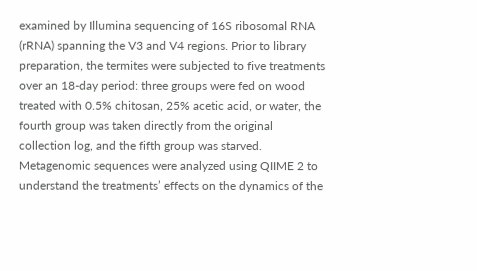examined by Illumina sequencing of 16S ribosomal RNA (rRNA) spanning the V3 and V4 regions. Prior to library preparation, the termites were subjected to five treatments over an 18-day period: three groups were fed on wood treated with 0.5% chitosan, 25% acetic acid, or water, the fourth group was taken directly from the original collection log, and the fifth group was starved. Metagenomic sequences were analyzed using QIIME 2 to understand the treatments’ effects on the dynamics of the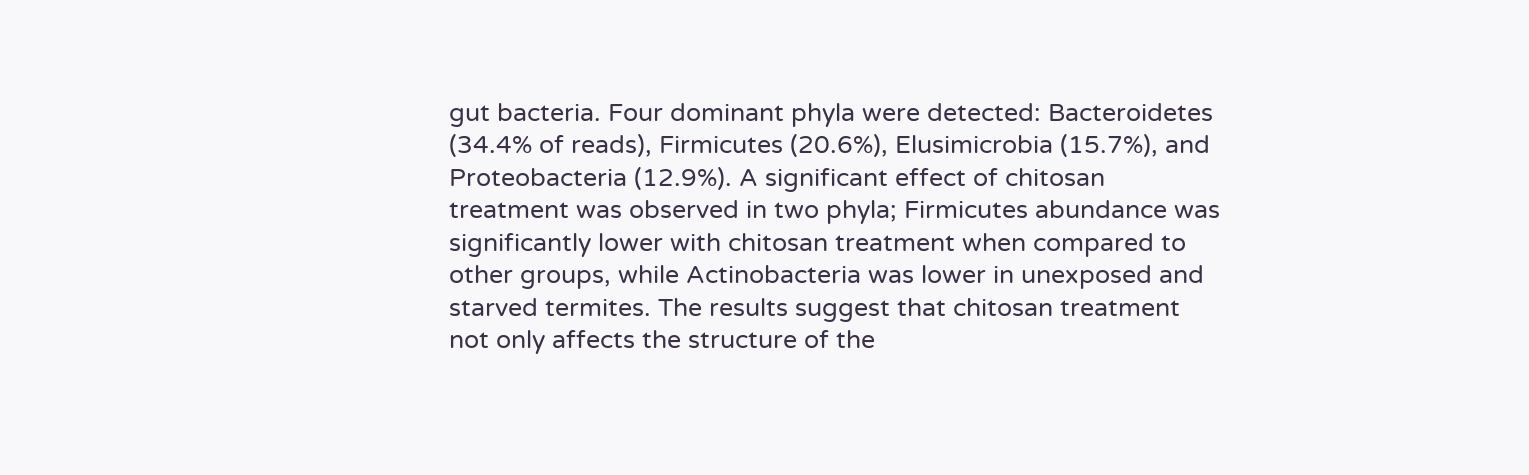gut bacteria. Four dominant phyla were detected: Bacteroidetes (34.4% of reads), Firmicutes (20.6%), Elusimicrobia (15.7%), and Proteobacteria (12.9%). A significant effect of chitosan treatment was observed in two phyla; Firmicutes abundance was significantly lower with chitosan treatment when compared to other groups, while Actinobacteria was lower in unexposed and starved termites. The results suggest that chitosan treatment not only affects the structure of the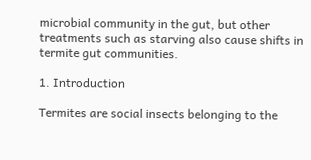microbial community in the gut, but other treatments such as starving also cause shifts in termite gut communities.

1. Introduction

Termites are social insects belonging to the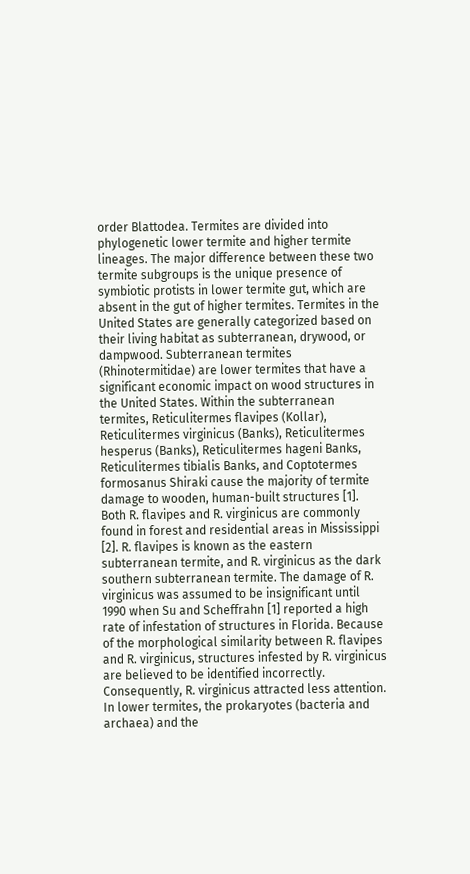order Blattodea. Termites are divided into phylogenetic lower termite and higher termite lineages. The major difference between these two termite subgroups is the unique presence of symbiotic protists in lower termite gut, which are absent in the gut of higher termites. Termites in the United States are generally categorized based on their living habitat as subterranean, drywood, or dampwood. Subterranean termites (Rhinotermitidae) are lower termites that have a significant economic impact on wood structures in the United States. Within the subterranean termites, Reticulitermes flavipes (Kollar), Reticulitermes virginicus (Banks), Reticulitermes hesperus (Banks), Reticulitermes hageni Banks, Reticulitermes tibialis Banks, and Coptotermes formosanus Shiraki cause the majority of termite damage to wooden, human-built structures [1]. Both R. flavipes and R. virginicus are commonly found in forest and residential areas in Mississippi [2]. R. flavipes is known as the eastern subterranean termite, and R. virginicus as the dark southern subterranean termite. The damage of R. virginicus was assumed to be insignificant until 1990 when Su and Scheffrahn [1] reported a high rate of infestation of structures in Florida. Because of the morphological similarity between R. flavipes and R. virginicus, structures infested by R. virginicus are believed to be identified incorrectly. Consequently, R. virginicus attracted less attention.
In lower termites, the prokaryotes (bacteria and archaea) and the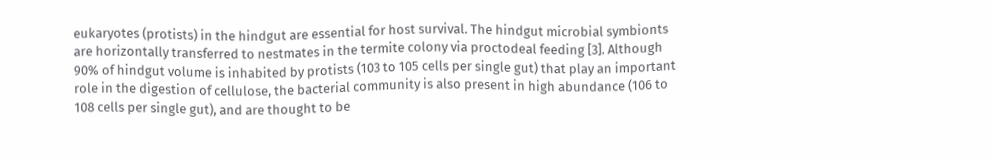eukaryotes (protists) in the hindgut are essential for host survival. The hindgut microbial symbionts are horizontally transferred to nestmates in the termite colony via proctodeal feeding [3]. Although 90% of hindgut volume is inhabited by protists (103 to 105 cells per single gut) that play an important role in the digestion of cellulose, the bacterial community is also present in high abundance (106 to 108 cells per single gut), and are thought to be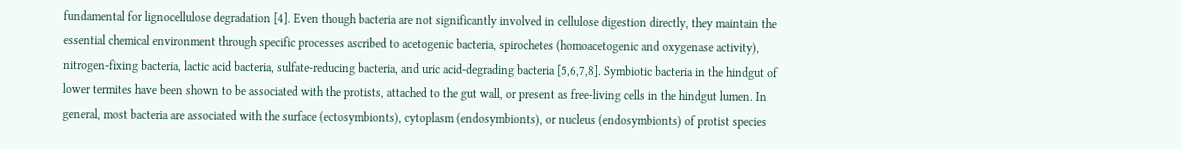fundamental for lignocellulose degradation [4]. Even though bacteria are not significantly involved in cellulose digestion directly, they maintain the essential chemical environment through specific processes ascribed to acetogenic bacteria, spirochetes (homoacetogenic and oxygenase activity), nitrogen-fixing bacteria, lactic acid bacteria, sulfate-reducing bacteria, and uric acid-degrading bacteria [5,6,7,8]. Symbiotic bacteria in the hindgut of lower termites have been shown to be associated with the protists, attached to the gut wall, or present as free-living cells in the hindgut lumen. In general, most bacteria are associated with the surface (ectosymbionts), cytoplasm (endosymbionts), or nucleus (endosymbionts) of protist species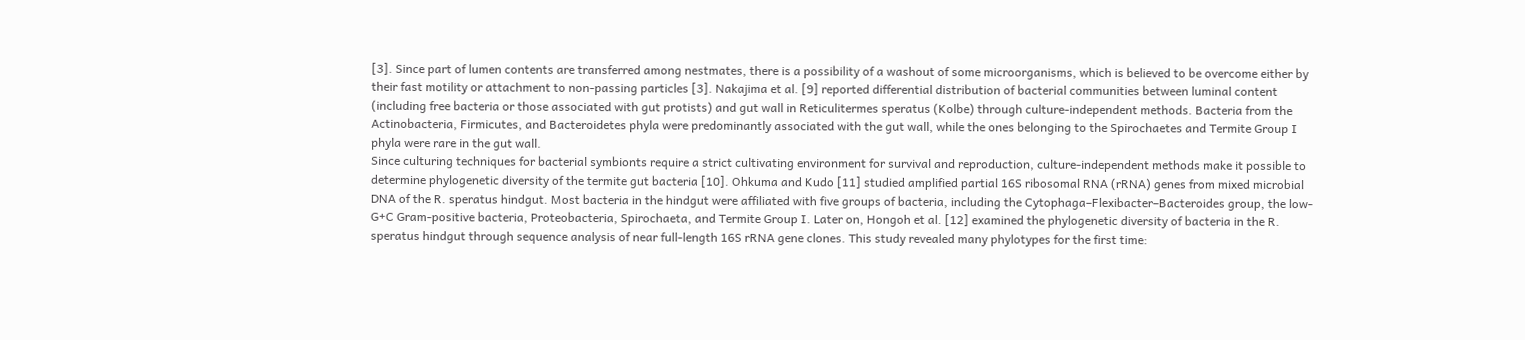[3]. Since part of lumen contents are transferred among nestmates, there is a possibility of a washout of some microorganisms, which is believed to be overcome either by their fast motility or attachment to non-passing particles [3]. Nakajima et al. [9] reported differential distribution of bacterial communities between luminal content (including free bacteria or those associated with gut protists) and gut wall in Reticulitermes speratus (Kolbe) through culture-independent methods. Bacteria from the Actinobacteria, Firmicutes, and Bacteroidetes phyla were predominantly associated with the gut wall, while the ones belonging to the Spirochaetes and Termite Group I phyla were rare in the gut wall.
Since culturing techniques for bacterial symbionts require a strict cultivating environment for survival and reproduction, culture-independent methods make it possible to determine phylogenetic diversity of the termite gut bacteria [10]. Ohkuma and Kudo [11] studied amplified partial 16S ribosomal RNA (rRNA) genes from mixed microbial DNA of the R. speratus hindgut. Most bacteria in the hindgut were affiliated with five groups of bacteria, including the Cytophaga–Flexibacter–Bacteroides group, the low-G+C Gram-positive bacteria, Proteobacteria, Spirochaeta, and Termite Group I. Later on, Hongoh et al. [12] examined the phylogenetic diversity of bacteria in the R. speratus hindgut through sequence analysis of near full-length 16S rRNA gene clones. This study revealed many phylotypes for the first time: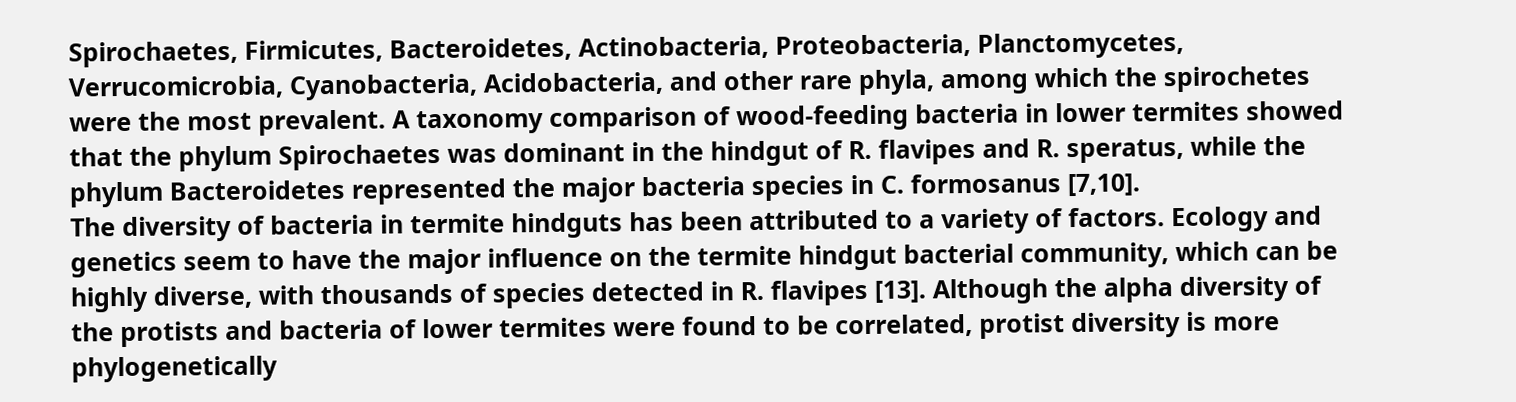Spirochaetes, Firmicutes, Bacteroidetes, Actinobacteria, Proteobacteria, Planctomycetes, Verrucomicrobia, Cyanobacteria, Acidobacteria, and other rare phyla, among which the spirochetes were the most prevalent. A taxonomy comparison of wood-feeding bacteria in lower termites showed that the phylum Spirochaetes was dominant in the hindgut of R. flavipes and R. speratus, while the phylum Bacteroidetes represented the major bacteria species in C. formosanus [7,10].
The diversity of bacteria in termite hindguts has been attributed to a variety of factors. Ecology and genetics seem to have the major influence on the termite hindgut bacterial community, which can be highly diverse, with thousands of species detected in R. flavipes [13]. Although the alpha diversity of the protists and bacteria of lower termites were found to be correlated, protist diversity is more phylogenetically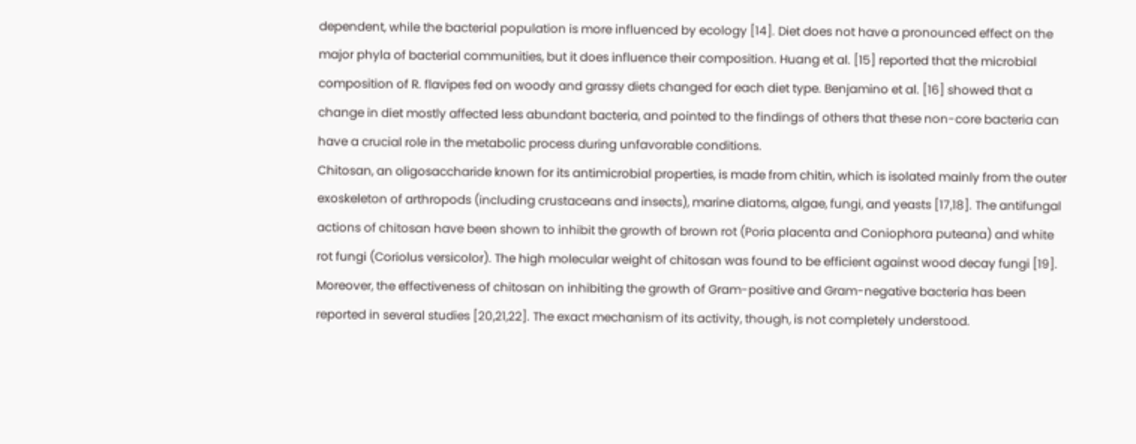dependent, while the bacterial population is more influenced by ecology [14]. Diet does not have a pronounced effect on the major phyla of bacterial communities, but it does influence their composition. Huang et al. [15] reported that the microbial composition of R. flavipes fed on woody and grassy diets changed for each diet type. Benjamino et al. [16] showed that a change in diet mostly affected less abundant bacteria, and pointed to the findings of others that these non-core bacteria can have a crucial role in the metabolic process during unfavorable conditions.
Chitosan, an oligosaccharide known for its antimicrobial properties, is made from chitin, which is isolated mainly from the outer exoskeleton of arthropods (including crustaceans and insects), marine diatoms, algae, fungi, and yeasts [17,18]. The antifungal actions of chitosan have been shown to inhibit the growth of brown rot (Poria placenta and Coniophora puteana) and white rot fungi (Coriolus versicolor). The high molecular weight of chitosan was found to be efficient against wood decay fungi [19]. Moreover, the effectiveness of chitosan on inhibiting the growth of Gram-positive and Gram-negative bacteria has been reported in several studies [20,21,22]. The exact mechanism of its activity, though, is not completely understood.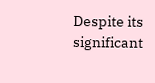Despite its significant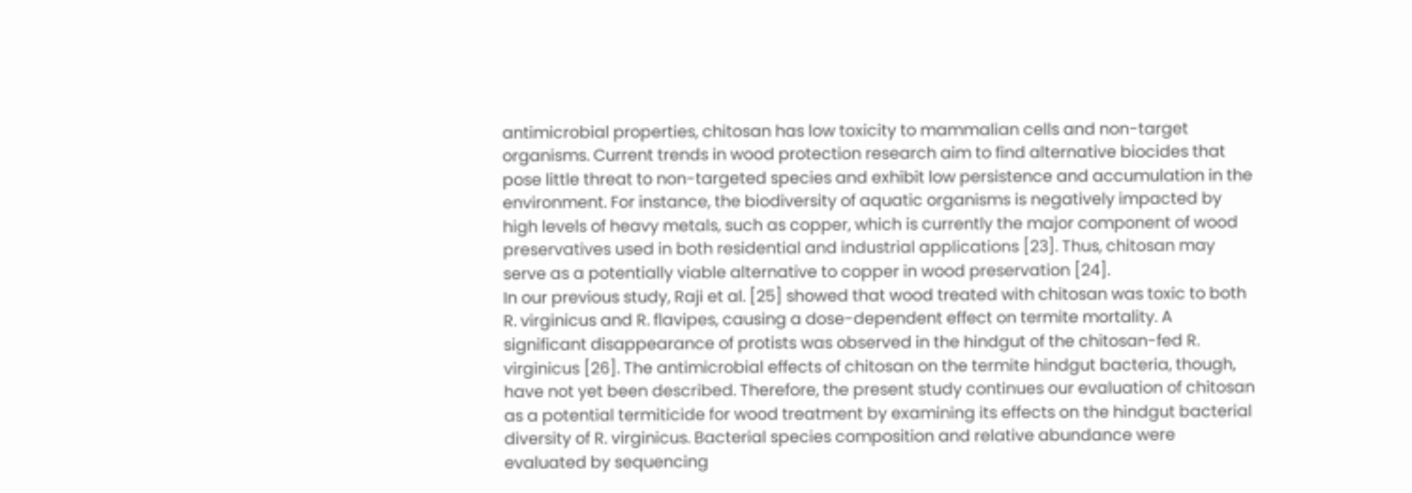antimicrobial properties, chitosan has low toxicity to mammalian cells and non-target organisms. Current trends in wood protection research aim to find alternative biocides that pose little threat to non-targeted species and exhibit low persistence and accumulation in the environment. For instance, the biodiversity of aquatic organisms is negatively impacted by high levels of heavy metals, such as copper, which is currently the major component of wood preservatives used in both residential and industrial applications [23]. Thus, chitosan may serve as a potentially viable alternative to copper in wood preservation [24].
In our previous study, Raji et al. [25] showed that wood treated with chitosan was toxic to both R. virginicus and R. flavipes, causing a dose-dependent effect on termite mortality. A significant disappearance of protists was observed in the hindgut of the chitosan-fed R. virginicus [26]. The antimicrobial effects of chitosan on the termite hindgut bacteria, though, have not yet been described. Therefore, the present study continues our evaluation of chitosan as a potential termiticide for wood treatment by examining its effects on the hindgut bacterial diversity of R. virginicus. Bacterial species composition and relative abundance were evaluated by sequencing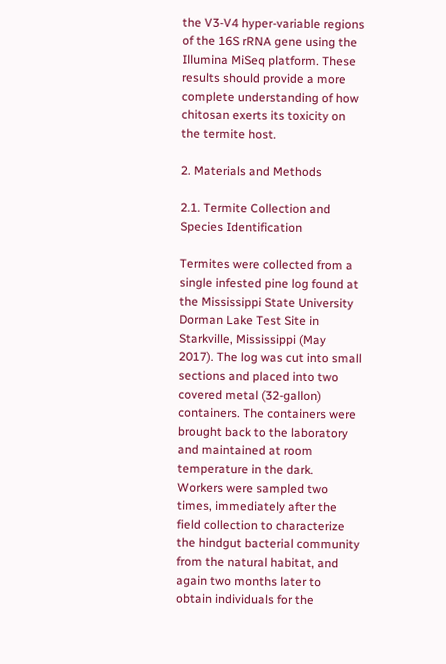the V3-V4 hyper-variable regions of the 16S rRNA gene using the Illumina MiSeq platform. These results should provide a more complete understanding of how chitosan exerts its toxicity on the termite host.

2. Materials and Methods

2.1. Termite Collection and Species Identification

Termites were collected from a single infested pine log found at the Mississippi State University Dorman Lake Test Site in Starkville, Mississippi (May 2017). The log was cut into small sections and placed into two covered metal (32-gallon) containers. The containers were brought back to the laboratory and maintained at room temperature in the dark. Workers were sampled two times, immediately after the field collection to characterize the hindgut bacterial community from the natural habitat, and again two months later to obtain individuals for the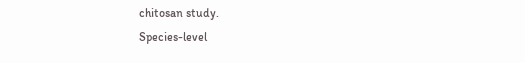chitosan study.
Species-level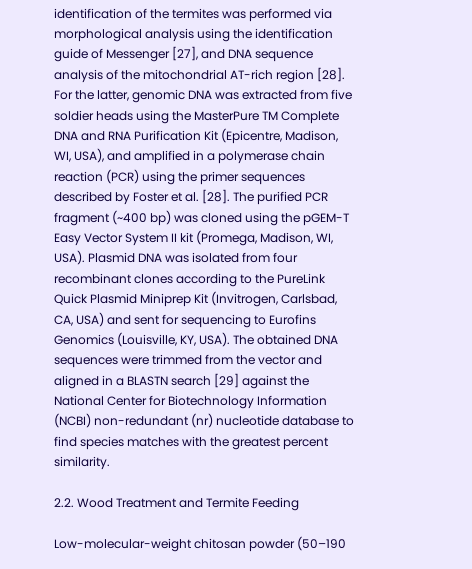identification of the termites was performed via morphological analysis using the identification guide of Messenger [27], and DNA sequence analysis of the mitochondrial AT-rich region [28]. For the latter, genomic DNA was extracted from five soldier heads using the MasterPure TM Complete DNA and RNA Purification Kit (Epicentre, Madison, WI, USA), and amplified in a polymerase chain reaction (PCR) using the primer sequences described by Foster et al. [28]. The purified PCR fragment (~400 bp) was cloned using the pGEM-T Easy Vector System II kit (Promega, Madison, WI, USA). Plasmid DNA was isolated from four recombinant clones according to the PureLink Quick Plasmid Miniprep Kit (Invitrogen, Carlsbad, CA, USA) and sent for sequencing to Eurofins Genomics (Louisville, KY, USA). The obtained DNA sequences were trimmed from the vector and aligned in a BLASTN search [29] against the National Center for Biotechnology Information (NCBI) non-redundant (nr) nucleotide database to find species matches with the greatest percent similarity.

2.2. Wood Treatment and Termite Feeding

Low-molecular-weight chitosan powder (50–190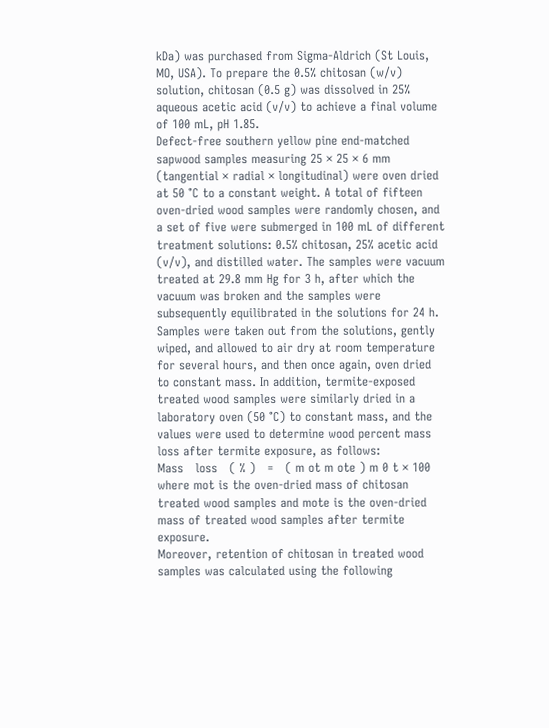kDa) was purchased from Sigma-Aldrich (St Louis, MO, USA). To prepare the 0.5% chitosan (w/v) solution, chitosan (0.5 g) was dissolved in 25% aqueous acetic acid (v/v) to achieve a final volume of 100 mL, pH 1.85.
Defect-free southern yellow pine end-matched sapwood samples measuring 25 × 25 × 6 mm (tangential × radial × longitudinal) were oven dried at 50 °C to a constant weight. A total of fifteen oven-dried wood samples were randomly chosen, and a set of five were submerged in 100 mL of different treatment solutions: 0.5% chitosan, 25% acetic acid (v/v), and distilled water. The samples were vacuum treated at 29.8 mm Hg for 3 h, after which the vacuum was broken and the samples were subsequently equilibrated in the solutions for 24 h. Samples were taken out from the solutions, gently wiped, and allowed to air dry at room temperature for several hours, and then once again, oven dried to constant mass. In addition, termite-exposed treated wood samples were similarly dried in a laboratory oven (50 °C) to constant mass, and the values were used to determine wood percent mass loss after termite exposure, as follows:
Mass   loss   ( % )   =   ( m ot m ote ) m 0 t × 100
where mot is the oven-dried mass of chitosan treated wood samples and mote is the oven-dried mass of treated wood samples after termite exposure.
Moreover, retention of chitosan in treated wood samples was calculated using the following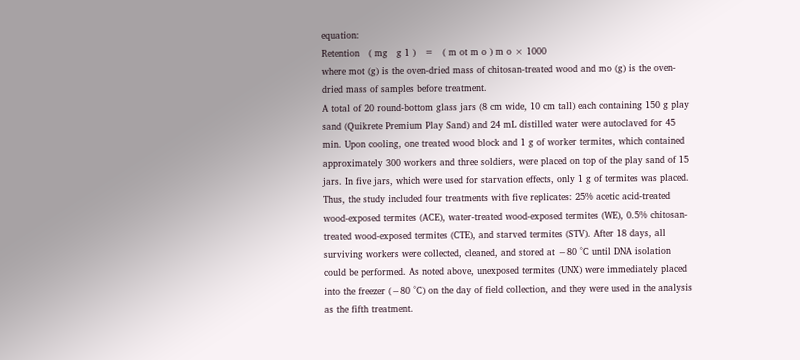equation:
Retention   ( mg   g 1 )   =   ( m ot m o ) m o × 1000
where mot (g) is the oven-dried mass of chitosan-treated wood and mo (g) is the oven-dried mass of samples before treatment.
A total of 20 round-bottom glass jars (8 cm wide, 10 cm tall) each containing 150 g play sand (Quikrete Premium Play Sand) and 24 mL distilled water were autoclaved for 45 min. Upon cooling, one treated wood block and 1 g of worker termites, which contained approximately 300 workers and three soldiers, were placed on top of the play sand of 15 jars. In five jars, which were used for starvation effects, only 1 g of termites was placed. Thus, the study included four treatments with five replicates: 25% acetic acid-treated wood-exposed termites (ACE), water-treated wood-exposed termites (WE), 0.5% chitosan-treated wood-exposed termites (CTE), and starved termites (STV). After 18 days, all surviving workers were collected, cleaned, and stored at −80 °C until DNA isolation could be performed. As noted above, unexposed termites (UNX) were immediately placed into the freezer (−80 °C) on the day of field collection, and they were used in the analysis as the fifth treatment.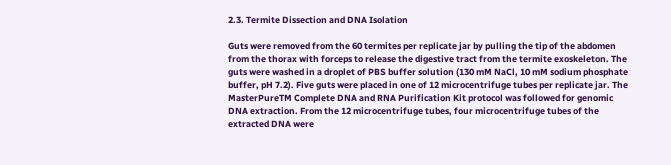2.3. Termite Dissection and DNA Isolation

Guts were removed from the 60 termites per replicate jar by pulling the tip of the abdomen from the thorax with forceps to release the digestive tract from the termite exoskeleton. The guts were washed in a droplet of PBS buffer solution (130 mM NaCl, 10 mM sodium phosphate buffer, pH 7.2). Five guts were placed in one of 12 microcentrifuge tubes per replicate jar. The MasterPureTM Complete DNA and RNA Purification Kit protocol was followed for genomic DNA extraction. From the 12 microcentrifuge tubes, four microcentrifuge tubes of the extracted DNA were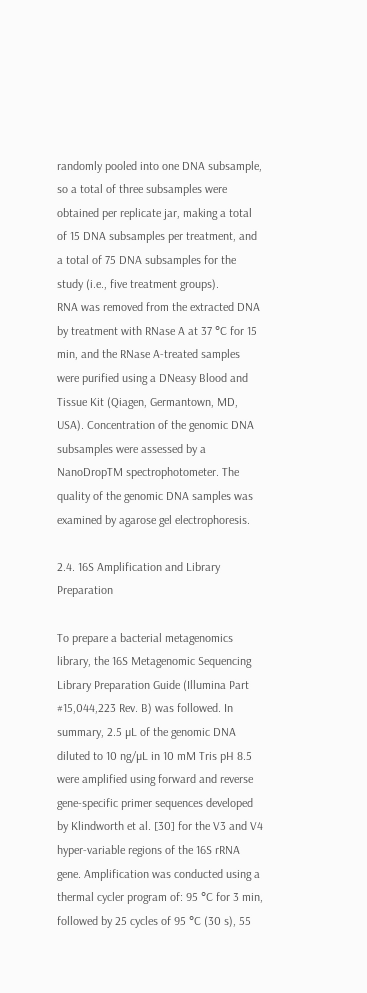randomly pooled into one DNA subsample, so a total of three subsamples were obtained per replicate jar, making a total of 15 DNA subsamples per treatment, and a total of 75 DNA subsamples for the study (i.e., five treatment groups).
RNA was removed from the extracted DNA by treatment with RNase A at 37 °C for 15 min, and the RNase A-treated samples were purified using a DNeasy Blood and Tissue Kit (Qiagen, Germantown, MD, USA). Concentration of the genomic DNA subsamples were assessed by a NanoDropTM spectrophotometer. The quality of the genomic DNA samples was examined by agarose gel electrophoresis.

2.4. 16S Amplification and Library Preparation

To prepare a bacterial metagenomics library, the 16S Metagenomic Sequencing Library Preparation Guide (Illumina Part #15,044,223 Rev. B) was followed. In summary, 2.5 µL of the genomic DNA diluted to 10 ng/µL in 10 mM Tris pH 8.5 were amplified using forward and reverse gene-specific primer sequences developed by Klindworth et al. [30] for the V3 and V4 hyper-variable regions of the 16S rRNA gene. Amplification was conducted using a thermal cycler program of: 95 °C for 3 min, followed by 25 cycles of 95 °C (30 s), 55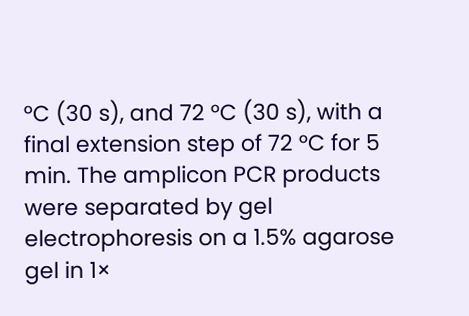°C (30 s), and 72 °C (30 s), with a final extension step of 72 °C for 5 min. The amplicon PCR products were separated by gel electrophoresis on a 1.5% agarose gel in 1×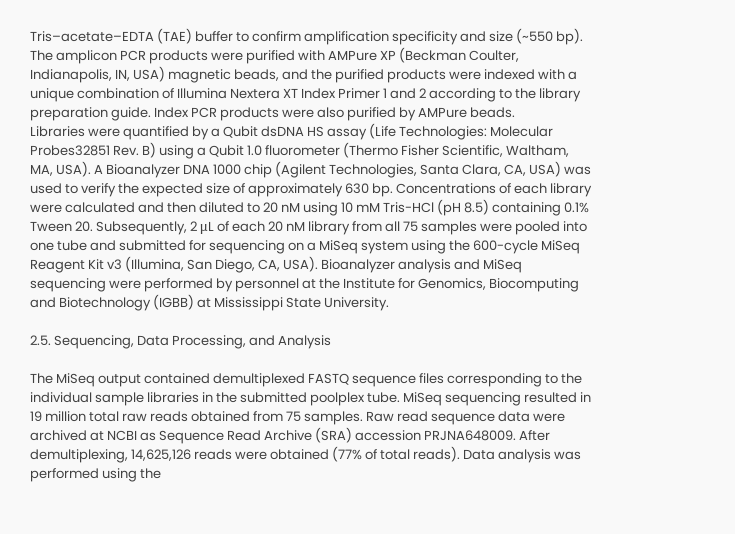Tris–acetate–EDTA (TAE) buffer to confirm amplification specificity and size (~550 bp). The amplicon PCR products were purified with AMPure XP (Beckman Coulter, Indianapolis, IN, USA) magnetic beads, and the purified products were indexed with a unique combination of Illumina Nextera XT Index Primer 1 and 2 according to the library preparation guide. Index PCR products were also purified by AMPure beads.
Libraries were quantified by a Qubit dsDNA HS assay (Life Technologies: Molecular Probes32851 Rev. B) using a Qubit 1.0 fluorometer (Thermo Fisher Scientific, Waltham, MA, USA). A Bioanalyzer DNA 1000 chip (Agilent Technologies, Santa Clara, CA, USA) was used to verify the expected size of approximately 630 bp. Concentrations of each library were calculated and then diluted to 20 nM using 10 mM Tris-HCl (pH 8.5) containing 0.1% Tween 20. Subsequently, 2 μL of each 20 nM library from all 75 samples were pooled into one tube and submitted for sequencing on a MiSeq system using the 600-cycle MiSeq Reagent Kit v3 (Illumina, San Diego, CA, USA). Bioanalyzer analysis and MiSeq sequencing were performed by personnel at the Institute for Genomics, Biocomputing and Biotechnology (IGBB) at Mississippi State University.

2.5. Sequencing, Data Processing, and Analysis

The MiSeq output contained demultiplexed FASTQ sequence files corresponding to the individual sample libraries in the submitted poolplex tube. MiSeq sequencing resulted in 19 million total raw reads obtained from 75 samples. Raw read sequence data were archived at NCBI as Sequence Read Archive (SRA) accession PRJNA648009. After demultiplexing, 14,625,126 reads were obtained (77% of total reads). Data analysis was performed using the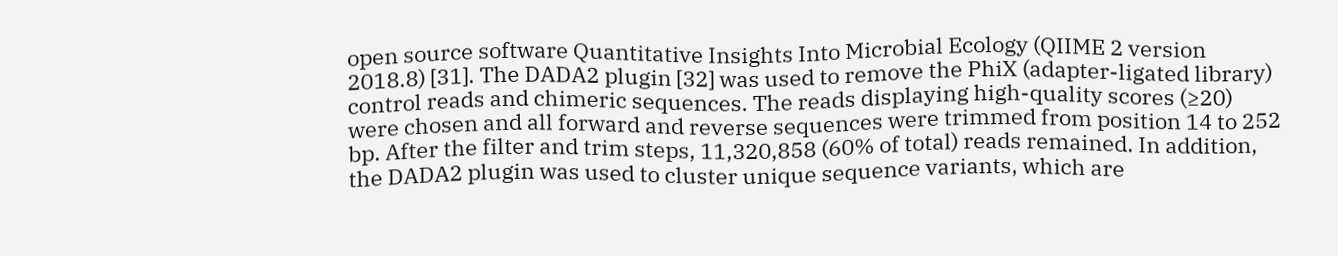open source software Quantitative Insights Into Microbial Ecology (QIIME 2 version 2018.8) [31]. The DADA2 plugin [32] was used to remove the PhiX (adapter-ligated library) control reads and chimeric sequences. The reads displaying high-quality scores (≥20) were chosen and all forward and reverse sequences were trimmed from position 14 to 252 bp. After the filter and trim steps, 11,320,858 (60% of total) reads remained. In addition, the DADA2 plugin was used to cluster unique sequence variants, which are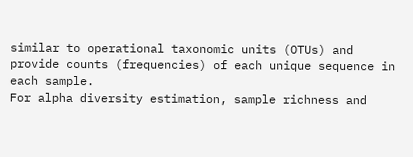similar to operational taxonomic units (OTUs) and provide counts (frequencies) of each unique sequence in each sample.
For alpha diversity estimation, sample richness and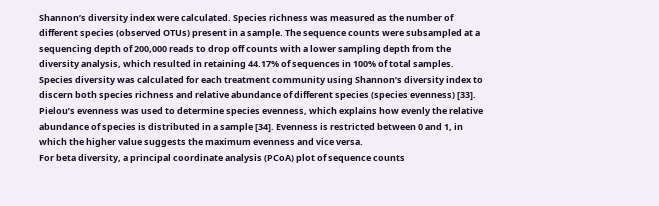Shannon’s diversity index were calculated. Species richness was measured as the number of different species (observed OTUs) present in a sample. The sequence counts were subsampled at a sequencing depth of 200,000 reads to drop off counts with a lower sampling depth from the diversity analysis, which resulted in retaining 44.17% of sequences in 100% of total samples. Species diversity was calculated for each treatment community using Shannon’s diversity index to discern both species richness and relative abundance of different species (species evenness) [33].
Pielou’s evenness was used to determine species evenness, which explains how evenly the relative abundance of species is distributed in a sample [34]. Evenness is restricted between 0 and 1, in which the higher value suggests the maximum evenness and vice versa.
For beta diversity, a principal coordinate analysis (PCoA) plot of sequence counts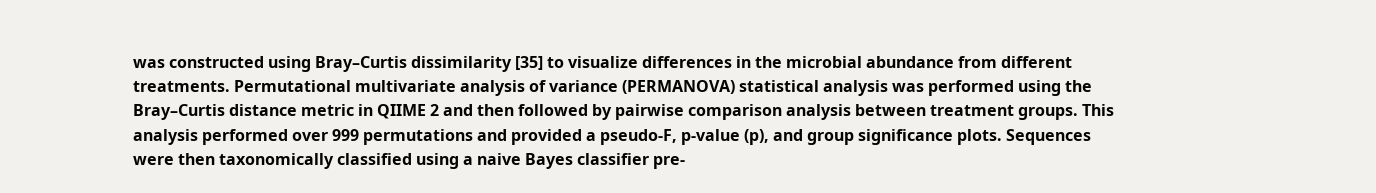was constructed using Bray–Curtis dissimilarity [35] to visualize differences in the microbial abundance from different treatments. Permutational multivariate analysis of variance (PERMANOVA) statistical analysis was performed using the Bray–Curtis distance metric in QIIME 2 and then followed by pairwise comparison analysis between treatment groups. This analysis performed over 999 permutations and provided a pseudo-F, p-value (p), and group significance plots. Sequences were then taxonomically classified using a naive Bayes classifier pre-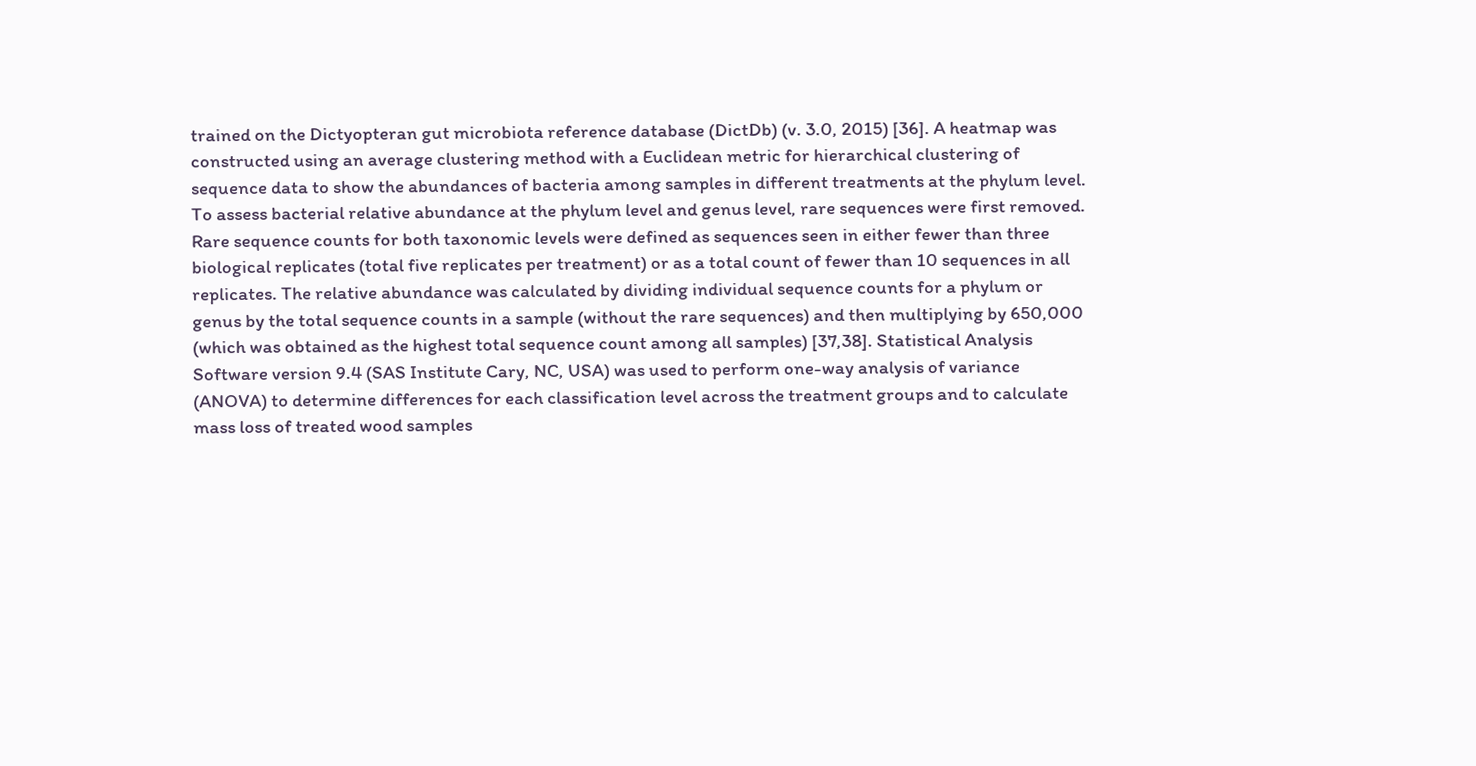trained on the Dictyopteran gut microbiota reference database (DictDb) (v. 3.0, 2015) [36]. A heatmap was constructed using an average clustering method with a Euclidean metric for hierarchical clustering of sequence data to show the abundances of bacteria among samples in different treatments at the phylum level.
To assess bacterial relative abundance at the phylum level and genus level, rare sequences were first removed. Rare sequence counts for both taxonomic levels were defined as sequences seen in either fewer than three biological replicates (total five replicates per treatment) or as a total count of fewer than 10 sequences in all replicates. The relative abundance was calculated by dividing individual sequence counts for a phylum or genus by the total sequence counts in a sample (without the rare sequences) and then multiplying by 650,000 (which was obtained as the highest total sequence count among all samples) [37,38]. Statistical Analysis Software version 9.4 (SAS Institute Cary, NC, USA) was used to perform one-way analysis of variance (ANOVA) to determine differences for each classification level across the treatment groups and to calculate mass loss of treated wood samples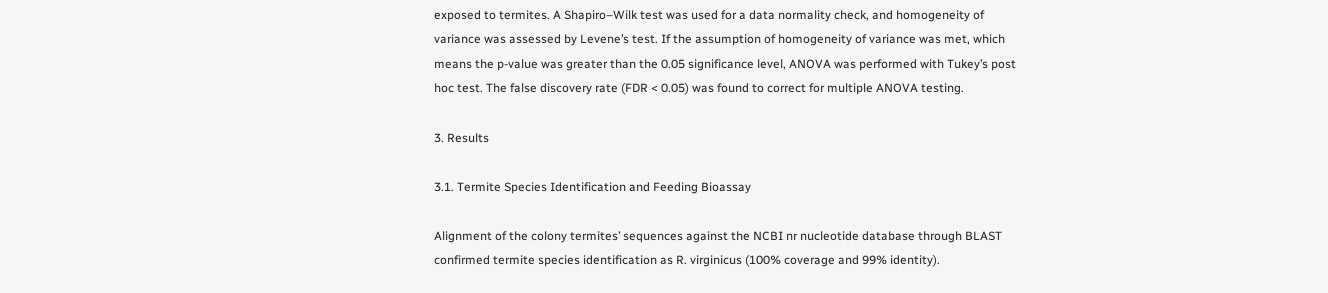exposed to termites. A Shapiro–Wilk test was used for a data normality check, and homogeneity of variance was assessed by Levene’s test. If the assumption of homogeneity of variance was met, which means the p-value was greater than the 0.05 significance level, ANOVA was performed with Tukey’s post hoc test. The false discovery rate (FDR < 0.05) was found to correct for multiple ANOVA testing.

3. Results

3.1. Termite Species Identification and Feeding Bioassay

Alignment of the colony termites’ sequences against the NCBI nr nucleotide database through BLAST confirmed termite species identification as R. virginicus (100% coverage and 99% identity).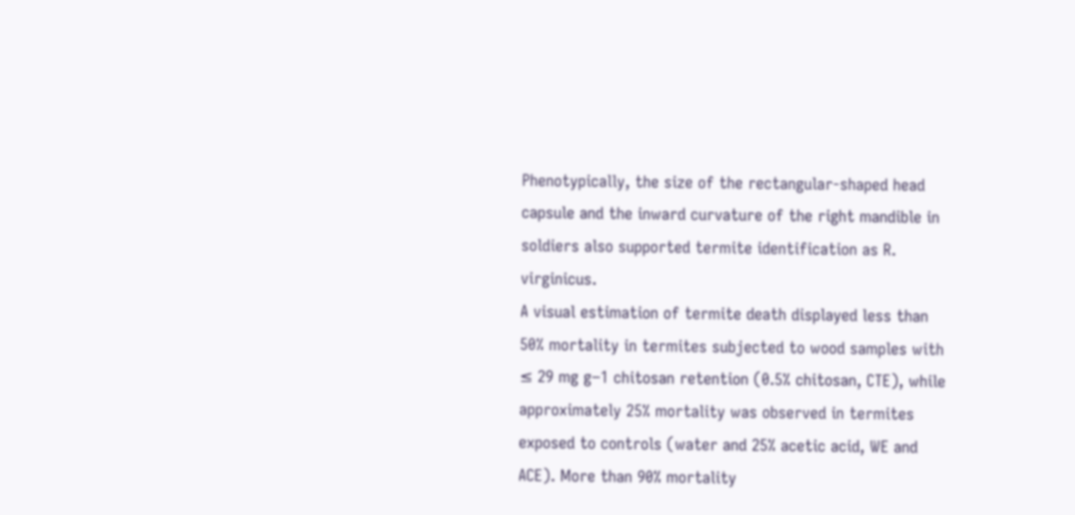Phenotypically, the size of the rectangular-shaped head capsule and the inward curvature of the right mandible in soldiers also supported termite identification as R. virginicus.
A visual estimation of termite death displayed less than 50% mortality in termites subjected to wood samples with ≤ 29 mg g−1 chitosan retention (0.5% chitosan, CTE), while approximately 25% mortality was observed in termites exposed to controls (water and 25% acetic acid, WE and ACE). More than 90% mortality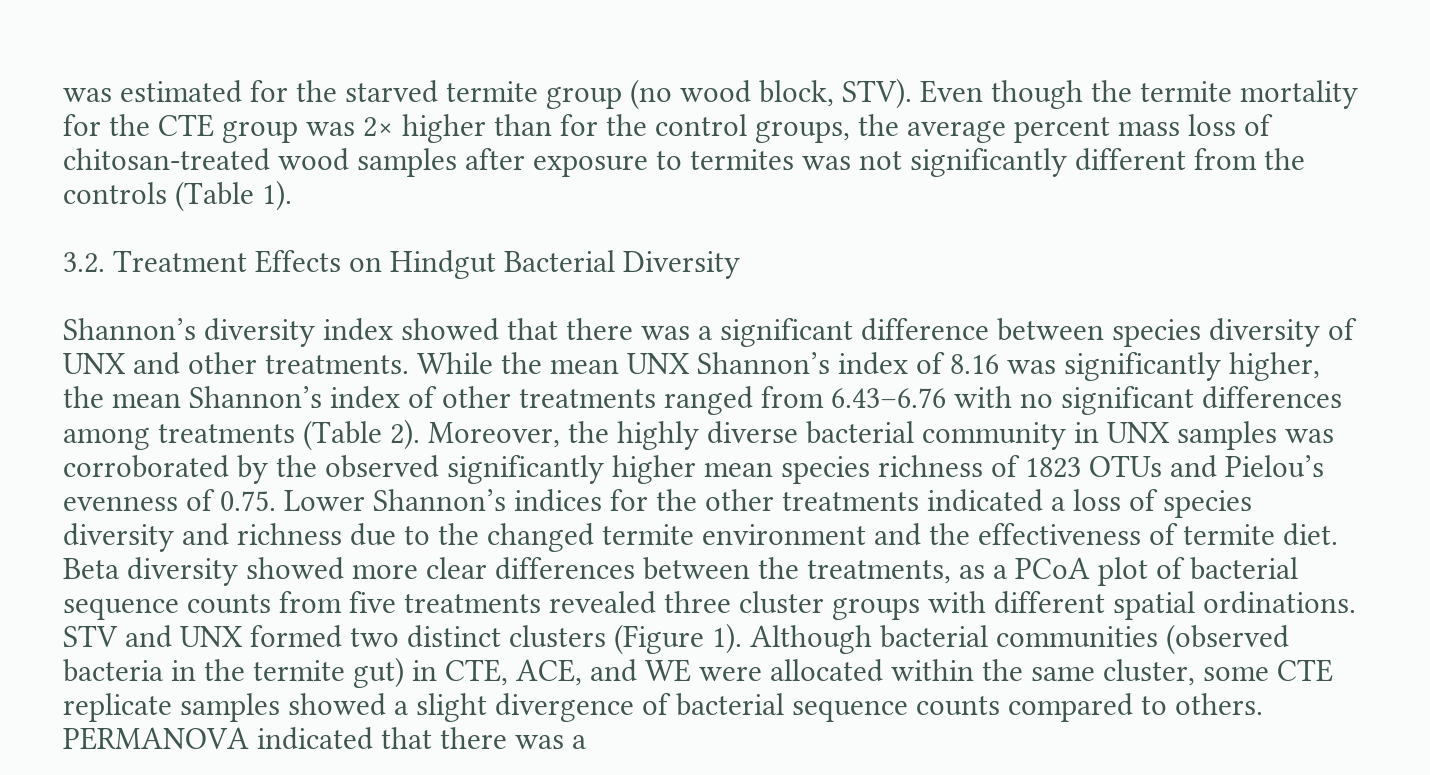was estimated for the starved termite group (no wood block, STV). Even though the termite mortality for the CTE group was 2× higher than for the control groups, the average percent mass loss of chitosan-treated wood samples after exposure to termites was not significantly different from the controls (Table 1).

3.2. Treatment Effects on Hindgut Bacterial Diversity

Shannon’s diversity index showed that there was a significant difference between species diversity of UNX and other treatments. While the mean UNX Shannon’s index of 8.16 was significantly higher, the mean Shannon’s index of other treatments ranged from 6.43–6.76 with no significant differences among treatments (Table 2). Moreover, the highly diverse bacterial community in UNX samples was corroborated by the observed significantly higher mean species richness of 1823 OTUs and Pielou’s evenness of 0.75. Lower Shannon’s indices for the other treatments indicated a loss of species diversity and richness due to the changed termite environment and the effectiveness of termite diet.
Beta diversity showed more clear differences between the treatments, as a PCoA plot of bacterial sequence counts from five treatments revealed three cluster groups with different spatial ordinations. STV and UNX formed two distinct clusters (Figure 1). Although bacterial communities (observed bacteria in the termite gut) in CTE, ACE, and WE were allocated within the same cluster, some CTE replicate samples showed a slight divergence of bacterial sequence counts compared to others. PERMANOVA indicated that there was a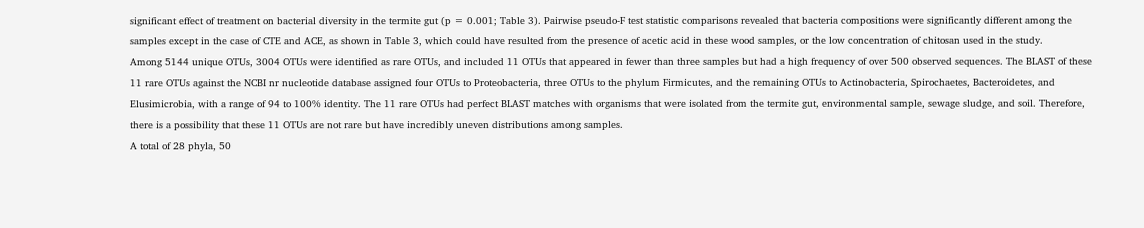significant effect of treatment on bacterial diversity in the termite gut (p = 0.001; Table 3). Pairwise pseudo-F test statistic comparisons revealed that bacteria compositions were significantly different among the samples except in the case of CTE and ACE, as shown in Table 3, which could have resulted from the presence of acetic acid in these wood samples, or the low concentration of chitosan used in the study.
Among 5144 unique OTUs, 3004 OTUs were identified as rare OTUs, and included 11 OTUs that appeared in fewer than three samples but had a high frequency of over 500 observed sequences. The BLAST of these 11 rare OTUs against the NCBI nr nucleotide database assigned four OTUs to Proteobacteria, three OTUs to the phylum Firmicutes, and the remaining OTUs to Actinobacteria, Spirochaetes, Bacteroidetes, and Elusimicrobia, with a range of 94 to 100% identity. The 11 rare OTUs had perfect BLAST matches with organisms that were isolated from the termite gut, environmental sample, sewage sludge, and soil. Therefore, there is a possibility that these 11 OTUs are not rare but have incredibly uneven distributions among samples.
A total of 28 phyla, 50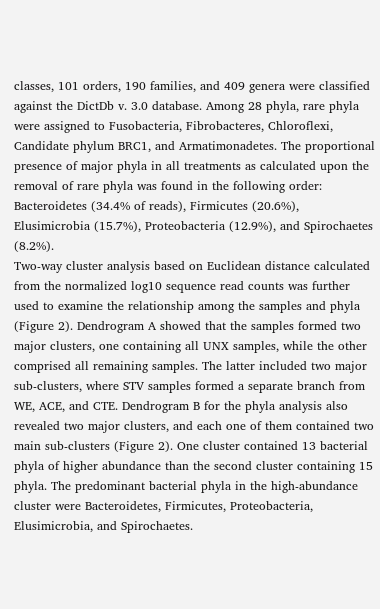classes, 101 orders, 190 families, and 409 genera were classified against the DictDb v. 3.0 database. Among 28 phyla, rare phyla were assigned to Fusobacteria, Fibrobacteres, Chloroflexi, Candidate phylum BRC1, and Armatimonadetes. The proportional presence of major phyla in all treatments as calculated upon the removal of rare phyla was found in the following order: Bacteroidetes (34.4% of reads), Firmicutes (20.6%), Elusimicrobia (15.7%), Proteobacteria (12.9%), and Spirochaetes (8.2%).
Two-way cluster analysis based on Euclidean distance calculated from the normalized log10 sequence read counts was further used to examine the relationship among the samples and phyla (Figure 2). Dendrogram A showed that the samples formed two major clusters, one containing all UNX samples, while the other comprised all remaining samples. The latter included two major sub-clusters, where STV samples formed a separate branch from WE, ACE, and CTE. Dendrogram B for the phyla analysis also revealed two major clusters, and each one of them contained two main sub-clusters (Figure 2). One cluster contained 13 bacterial phyla of higher abundance than the second cluster containing 15 phyla. The predominant bacterial phyla in the high-abundance cluster were Bacteroidetes, Firmicutes, Proteobacteria, Elusimicrobia, and Spirochaetes.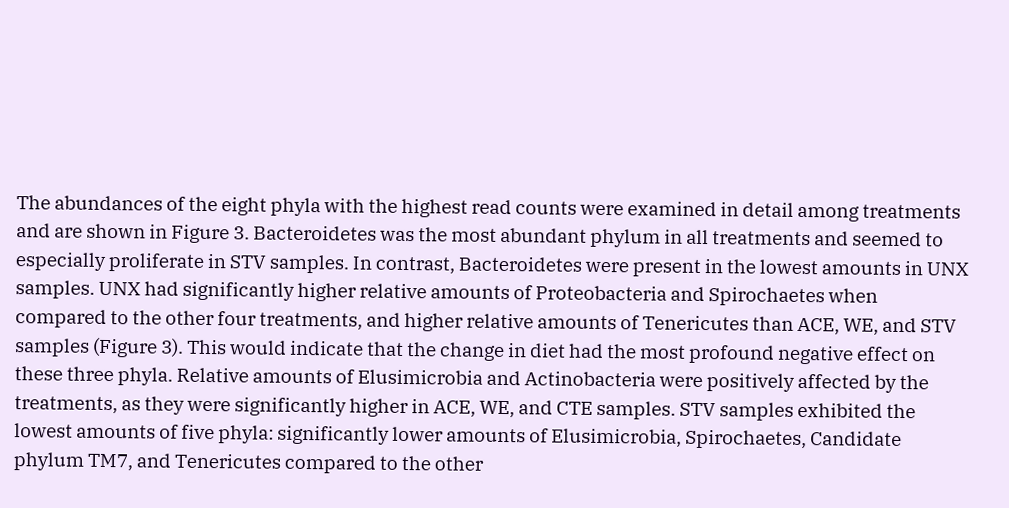The abundances of the eight phyla with the highest read counts were examined in detail among treatments and are shown in Figure 3. Bacteroidetes was the most abundant phylum in all treatments and seemed to especially proliferate in STV samples. In contrast, Bacteroidetes were present in the lowest amounts in UNX samples. UNX had significantly higher relative amounts of Proteobacteria and Spirochaetes when compared to the other four treatments, and higher relative amounts of Tenericutes than ACE, WE, and STV samples (Figure 3). This would indicate that the change in diet had the most profound negative effect on these three phyla. Relative amounts of Elusimicrobia and Actinobacteria were positively affected by the treatments, as they were significantly higher in ACE, WE, and CTE samples. STV samples exhibited the lowest amounts of five phyla: significantly lower amounts of Elusimicrobia, Spirochaetes, Candidate phylum TM7, and Tenericutes compared to the other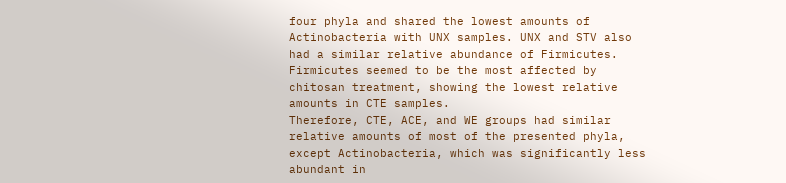four phyla and shared the lowest amounts of Actinobacteria with UNX samples. UNX and STV also had a similar relative abundance of Firmicutes. Firmicutes seemed to be the most affected by chitosan treatment, showing the lowest relative amounts in CTE samples.
Therefore, CTE, ACE, and WE groups had similar relative amounts of most of the presented phyla, except Actinobacteria, which was significantly less abundant in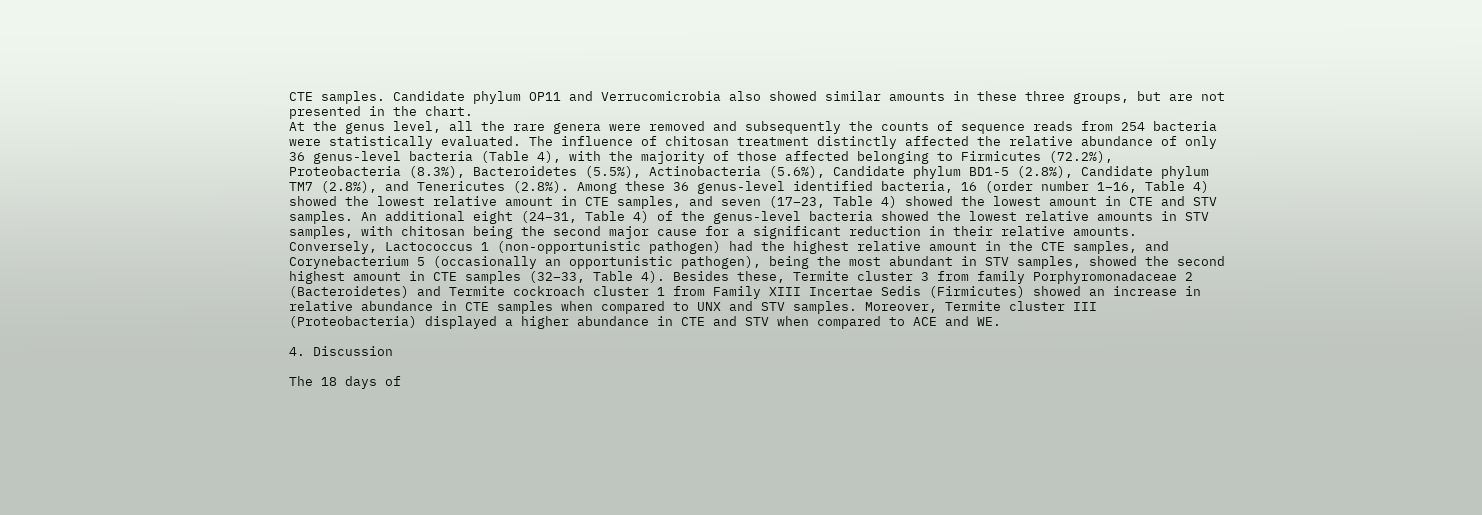CTE samples. Candidate phylum OP11 and Verrucomicrobia also showed similar amounts in these three groups, but are not presented in the chart.
At the genus level, all the rare genera were removed and subsequently the counts of sequence reads from 254 bacteria were statistically evaluated. The influence of chitosan treatment distinctly affected the relative abundance of only 36 genus-level bacteria (Table 4), with the majority of those affected belonging to Firmicutes (72.2%), Proteobacteria (8.3%), Bacteroidetes (5.5%), Actinobacteria (5.6%), Candidate phylum BD1-5 (2.8%), Candidate phylum TM7 (2.8%), and Tenericutes (2.8%). Among these 36 genus-level identified bacteria, 16 (order number 1–16, Table 4) showed the lowest relative amount in CTE samples, and seven (17–23, Table 4) showed the lowest amount in CTE and STV samples. An additional eight (24–31, Table 4) of the genus-level bacteria showed the lowest relative amounts in STV samples, with chitosan being the second major cause for a significant reduction in their relative amounts.
Conversely, Lactococcus 1 (non-opportunistic pathogen) had the highest relative amount in the CTE samples, and Corynebacterium 5 (occasionally an opportunistic pathogen), being the most abundant in STV samples, showed the second highest amount in CTE samples (32–33, Table 4). Besides these, Termite cluster 3 from family Porphyromonadaceae 2 (Bacteroidetes) and Termite cockroach cluster 1 from Family XIII Incertae Sedis (Firmicutes) showed an increase in relative abundance in CTE samples when compared to UNX and STV samples. Moreover, Termite cluster III (Proteobacteria) displayed a higher abundance in CTE and STV when compared to ACE and WE.

4. Discussion

The 18 days of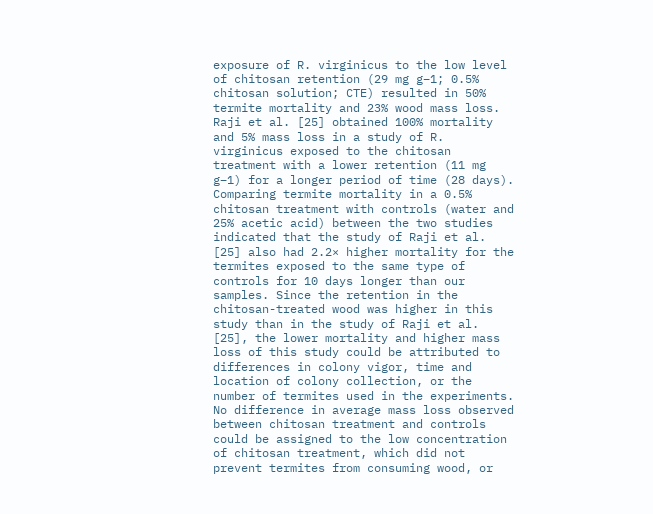exposure of R. virginicus to the low level of chitosan retention (29 mg g−1; 0.5% chitosan solution; CTE) resulted in 50% termite mortality and 23% wood mass loss. Raji et al. [25] obtained 100% mortality and 5% mass loss in a study of R. virginicus exposed to the chitosan treatment with a lower retention (11 mg g−1) for a longer period of time (28 days). Comparing termite mortality in a 0.5% chitosan treatment with controls (water and 25% acetic acid) between the two studies indicated that the study of Raji et al. [25] also had 2.2× higher mortality for the termites exposed to the same type of controls for 10 days longer than our samples. Since the retention in the chitosan-treated wood was higher in this study than in the study of Raji et al. [25], the lower mortality and higher mass loss of this study could be attributed to differences in colony vigor, time and location of colony collection, or the number of termites used in the experiments. No difference in average mass loss observed between chitosan treatment and controls could be assigned to the low concentration of chitosan treatment, which did not prevent termites from consuming wood, or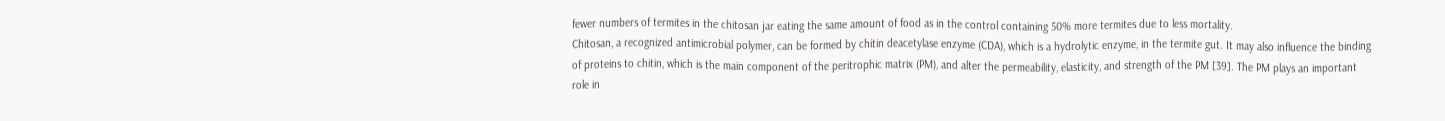fewer numbers of termites in the chitosan jar eating the same amount of food as in the control containing 50% more termites due to less mortality.
Chitosan, a recognized antimicrobial polymer, can be formed by chitin deacetylase enzyme (CDA), which is a hydrolytic enzyme, in the termite gut. It may also influence the binding of proteins to chitin, which is the main component of the peritrophic matrix (PM), and alter the permeability, elasticity, and strength of the PM [39]. The PM plays an important role in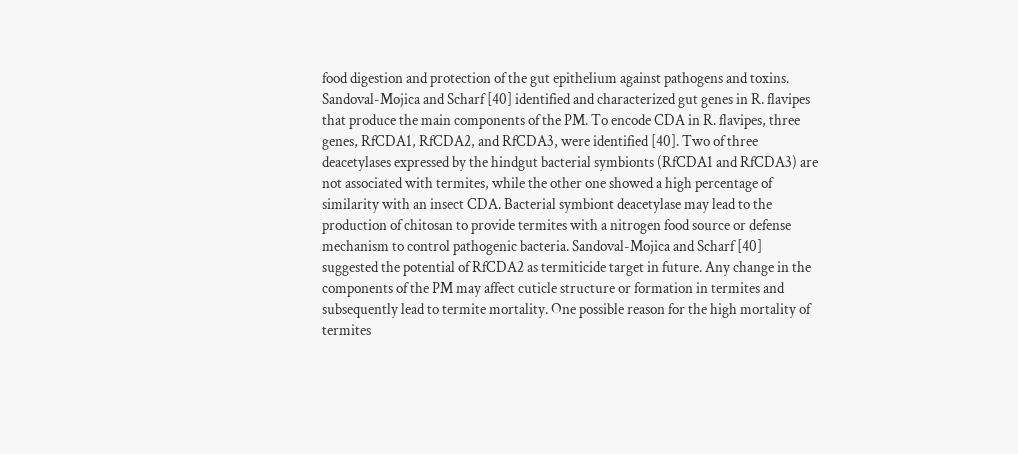food digestion and protection of the gut epithelium against pathogens and toxins. Sandoval-Mojica and Scharf [40] identified and characterized gut genes in R. flavipes that produce the main components of the PM. To encode CDA in R. flavipes, three genes, RfCDA1, RfCDA2, and RfCDA3, were identified [40]. Two of three deacetylases expressed by the hindgut bacterial symbionts (RfCDA1 and RfCDA3) are not associated with termites, while the other one showed a high percentage of similarity with an insect CDA. Bacterial symbiont deacetylase may lead to the production of chitosan to provide termites with a nitrogen food source or defense mechanism to control pathogenic bacteria. Sandoval-Mojica and Scharf [40] suggested the potential of RfCDA2 as termiticide target in future. Any change in the components of the PM may affect cuticle structure or formation in termites and subsequently lead to termite mortality. One possible reason for the high mortality of termites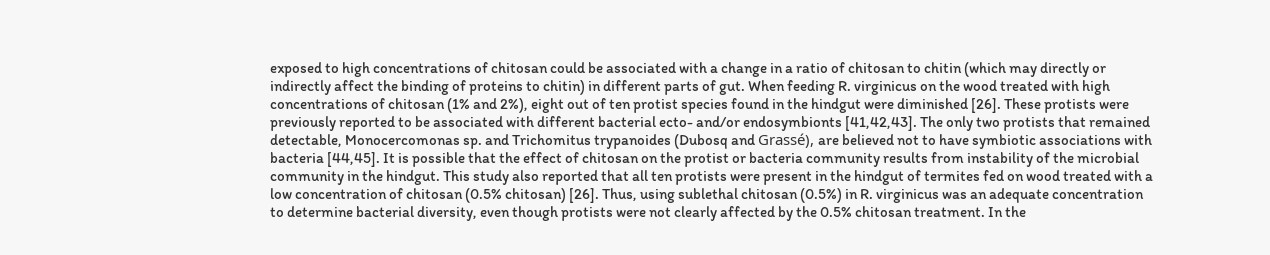exposed to high concentrations of chitosan could be associated with a change in a ratio of chitosan to chitin (which may directly or indirectly affect the binding of proteins to chitin) in different parts of gut. When feeding R. virginicus on the wood treated with high concentrations of chitosan (1% and 2%), eight out of ten protist species found in the hindgut were diminished [26]. These protists were previously reported to be associated with different bacterial ecto- and/or endosymbionts [41,42,43]. The only two protists that remained detectable, Monocercomonas sp. and Trichomitus trypanoides (Dubosq and Grassé), are believed not to have symbiotic associations with bacteria [44,45]. It is possible that the effect of chitosan on the protist or bacteria community results from instability of the microbial community in the hindgut. This study also reported that all ten protists were present in the hindgut of termites fed on wood treated with a low concentration of chitosan (0.5% chitosan) [26]. Thus, using sublethal chitosan (0.5%) in R. virginicus was an adequate concentration to determine bacterial diversity, even though protists were not clearly affected by the 0.5% chitosan treatment. In the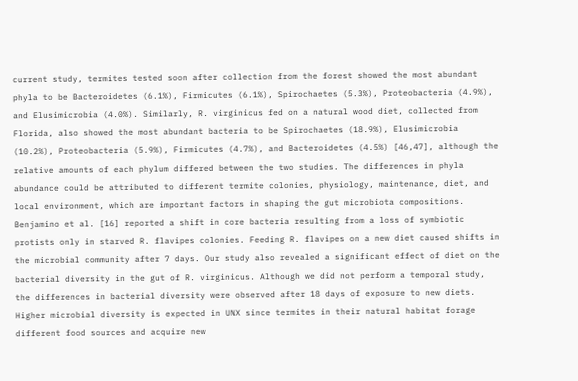current study, termites tested soon after collection from the forest showed the most abundant phyla to be Bacteroidetes (6.1%), Firmicutes (6.1%), Spirochaetes (5.3%), Proteobacteria (4.9%), and Elusimicrobia (4.0%). Similarly, R. virginicus fed on a natural wood diet, collected from Florida, also showed the most abundant bacteria to be Spirochaetes (18.9%), Elusimicrobia (10.2%), Proteobacteria (5.9%), Firmicutes (4.7%), and Bacteroidetes (4.5%) [46,47], although the relative amounts of each phylum differed between the two studies. The differences in phyla abundance could be attributed to different termite colonies, physiology, maintenance, diet, and local environment, which are important factors in shaping the gut microbiota compositions.
Benjamino et al. [16] reported a shift in core bacteria resulting from a loss of symbiotic protists only in starved R. flavipes colonies. Feeding R. flavipes on a new diet caused shifts in the microbial community after 7 days. Our study also revealed a significant effect of diet on the bacterial diversity in the gut of R. virginicus. Although we did not perform a temporal study, the differences in bacterial diversity were observed after 18 days of exposure to new diets. Higher microbial diversity is expected in UNX since termites in their natural habitat forage different food sources and acquire new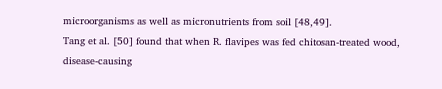microorganisms as well as micronutrients from soil [48,49].
Tang et al. [50] found that when R. flavipes was fed chitosan-treated wood, disease-causing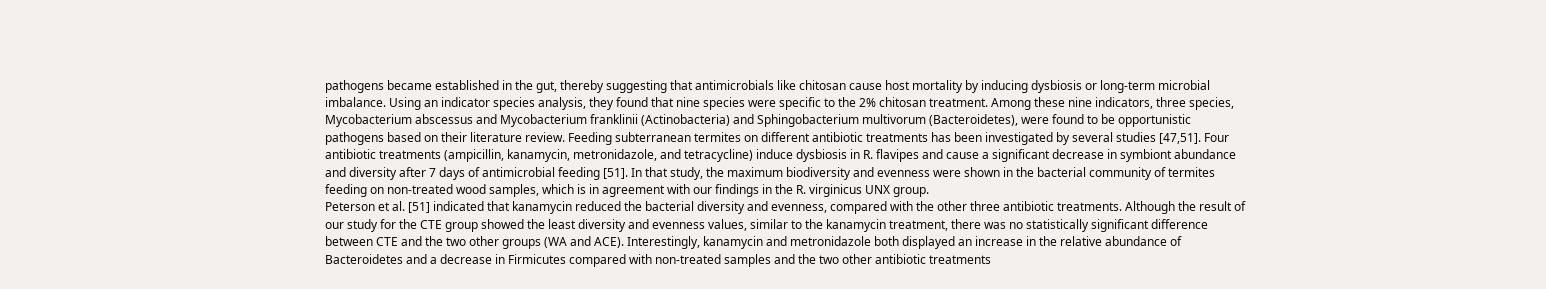pathogens became established in the gut, thereby suggesting that antimicrobials like chitosan cause host mortality by inducing dysbiosis or long-term microbial imbalance. Using an indicator species analysis, they found that nine species were specific to the 2% chitosan treatment. Among these nine indicators, three species, Mycobacterium abscessus and Mycobacterium franklinii (Actinobacteria) and Sphingobacterium multivorum (Bacteroidetes), were found to be opportunistic pathogens based on their literature review. Feeding subterranean termites on different antibiotic treatments has been investigated by several studies [47,51]. Four antibiotic treatments (ampicillin, kanamycin, metronidazole, and tetracycline) induce dysbiosis in R. flavipes and cause a significant decrease in symbiont abundance and diversity after 7 days of antimicrobial feeding [51]. In that study, the maximum biodiversity and evenness were shown in the bacterial community of termites feeding on non-treated wood samples, which is in agreement with our findings in the R. virginicus UNX group.
Peterson et al. [51] indicated that kanamycin reduced the bacterial diversity and evenness, compared with the other three antibiotic treatments. Although the result of our study for the CTE group showed the least diversity and evenness values, similar to the kanamycin treatment, there was no statistically significant difference between CTE and the two other groups (WA and ACE). Interestingly, kanamycin and metronidazole both displayed an increase in the relative abundance of Bacteroidetes and a decrease in Firmicutes compared with non-treated samples and the two other antibiotic treatments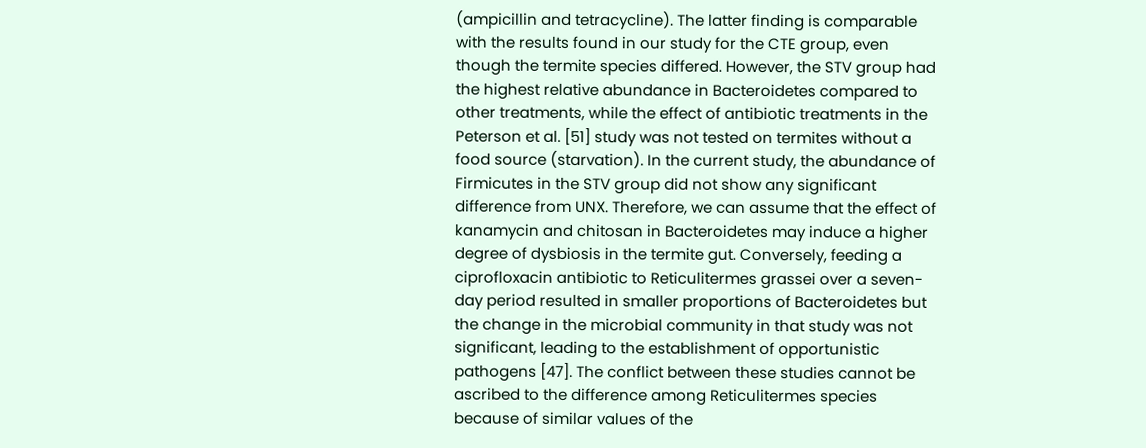(ampicillin and tetracycline). The latter finding is comparable with the results found in our study for the CTE group, even though the termite species differed. However, the STV group had the highest relative abundance in Bacteroidetes compared to other treatments, while the effect of antibiotic treatments in the Peterson et al. [51] study was not tested on termites without a food source (starvation). In the current study, the abundance of Firmicutes in the STV group did not show any significant difference from UNX. Therefore, we can assume that the effect of kanamycin and chitosan in Bacteroidetes may induce a higher degree of dysbiosis in the termite gut. Conversely, feeding a ciprofloxacin antibiotic to Reticulitermes grassei over a seven-day period resulted in smaller proportions of Bacteroidetes but the change in the microbial community in that study was not significant, leading to the establishment of opportunistic pathogens [47]. The conflict between these studies cannot be ascribed to the difference among Reticulitermes species because of similar values of the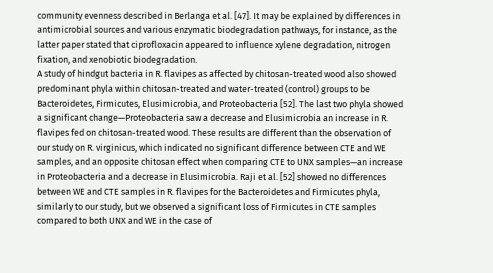community evenness described in Berlanga et al. [47]. It may be explained by differences in antimicrobial sources and various enzymatic biodegradation pathways, for instance, as the latter paper stated that ciprofloxacin appeared to influence xylene degradation, nitrogen fixation, and xenobiotic biodegradation.
A study of hindgut bacteria in R. flavipes as affected by chitosan-treated wood also showed predominant phyla within chitosan-treated and water-treated (control) groups to be Bacteroidetes, Firmicutes, Elusimicrobia, and Proteobacteria [52]. The last two phyla showed a significant change—Proteobacteria saw a decrease and Elusimicrobia an increase in R. flavipes fed on chitosan-treated wood. These results are different than the observation of our study on R. virginicus, which indicated no significant difference between CTE and WE samples, and an opposite chitosan effect when comparing CTE to UNX samples—an increase in Proteobacteria and a decrease in Elusimicrobia. Raji et al. [52] showed no differences between WE and CTE samples in R. flavipes for the Bacteroidetes and Firmicutes phyla, similarly to our study, but we observed a significant loss of Firmicutes in CTE samples compared to both UNX and WE in the case of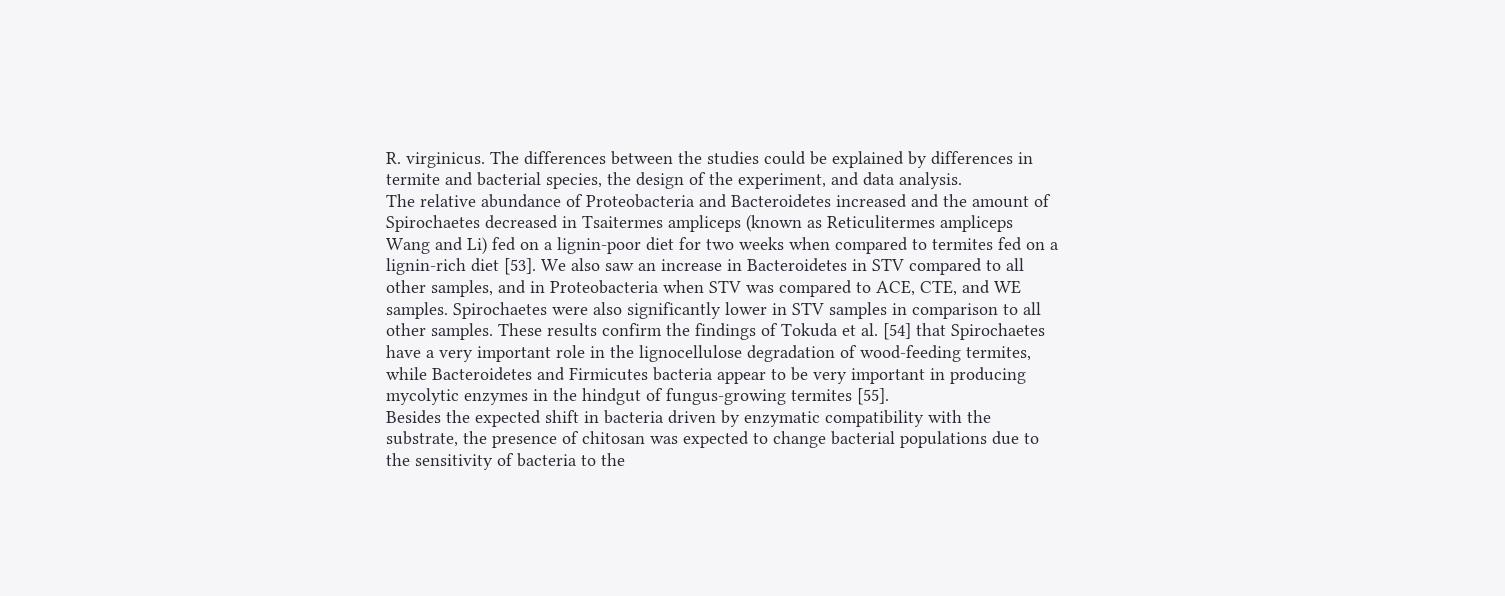R. virginicus. The differences between the studies could be explained by differences in termite and bacterial species, the design of the experiment, and data analysis.
The relative abundance of Proteobacteria and Bacteroidetes increased and the amount of Spirochaetes decreased in Tsaitermes ampliceps (known as Reticulitermes ampliceps Wang and Li) fed on a lignin-poor diet for two weeks when compared to termites fed on a lignin-rich diet [53]. We also saw an increase in Bacteroidetes in STV compared to all other samples, and in Proteobacteria when STV was compared to ACE, CTE, and WE samples. Spirochaetes were also significantly lower in STV samples in comparison to all other samples. These results confirm the findings of Tokuda et al. [54] that Spirochaetes have a very important role in the lignocellulose degradation of wood-feeding termites, while Bacteroidetes and Firmicutes bacteria appear to be very important in producing mycolytic enzymes in the hindgut of fungus-growing termites [55].
Besides the expected shift in bacteria driven by enzymatic compatibility with the substrate, the presence of chitosan was expected to change bacterial populations due to the sensitivity of bacteria to the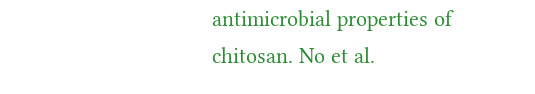antimicrobial properties of chitosan. No et al.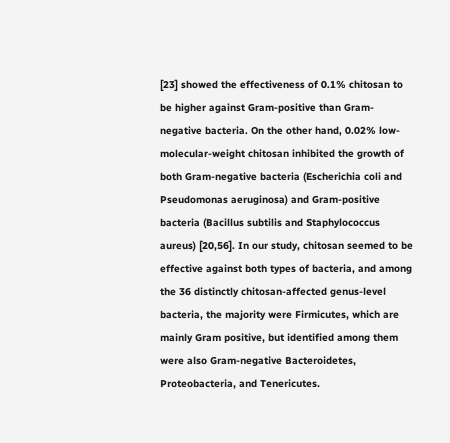[23] showed the effectiveness of 0.1% chitosan to be higher against Gram-positive than Gram-negative bacteria. On the other hand, 0.02% low-molecular-weight chitosan inhibited the growth of both Gram-negative bacteria (Escherichia coli and Pseudomonas aeruginosa) and Gram-positive bacteria (Bacillus subtilis and Staphylococcus aureus) [20,56]. In our study, chitosan seemed to be effective against both types of bacteria, and among the 36 distinctly chitosan-affected genus-level bacteria, the majority were Firmicutes, which are mainly Gram positive, but identified among them were also Gram-negative Bacteroidetes, Proteobacteria, and Tenericutes.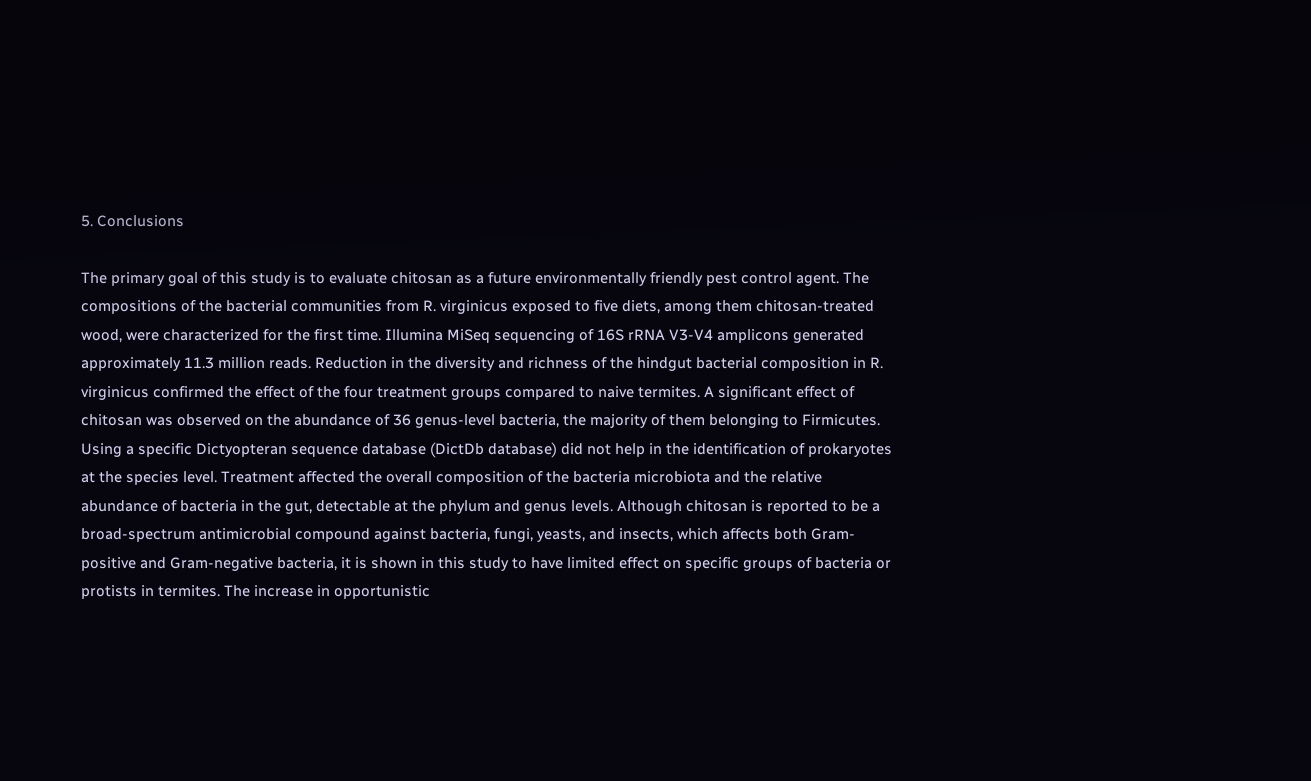5. Conclusions

The primary goal of this study is to evaluate chitosan as a future environmentally friendly pest control agent. The compositions of the bacterial communities from R. virginicus exposed to five diets, among them chitosan-treated wood, were characterized for the first time. Illumina MiSeq sequencing of 16S rRNA V3-V4 amplicons generated approximately 11.3 million reads. Reduction in the diversity and richness of the hindgut bacterial composition in R. virginicus confirmed the effect of the four treatment groups compared to naive termites. A significant effect of chitosan was observed on the abundance of 36 genus-level bacteria, the majority of them belonging to Firmicutes. Using a specific Dictyopteran sequence database (DictDb database) did not help in the identification of prokaryotes at the species level. Treatment affected the overall composition of the bacteria microbiota and the relative abundance of bacteria in the gut, detectable at the phylum and genus levels. Although chitosan is reported to be a broad-spectrum antimicrobial compound against bacteria, fungi, yeasts, and insects, which affects both Gram-positive and Gram-negative bacteria, it is shown in this study to have limited effect on specific groups of bacteria or protists in termites. The increase in opportunistic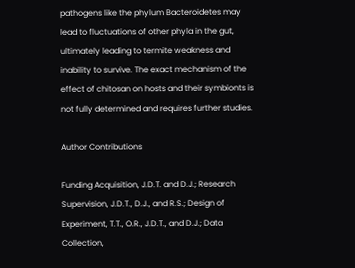pathogens like the phylum Bacteroidetes may lead to fluctuations of other phyla in the gut, ultimately leading to termite weakness and inability to survive. The exact mechanism of the effect of chitosan on hosts and their symbionts is not fully determined and requires further studies.

Author Contributions

Funding Acquisition, J.D.T. and D.J.; Research Supervision, J.D.T., D.J., and R.S.; Design of Experiment, T.T., O.R., J.D.T., and D.J.; Data Collection,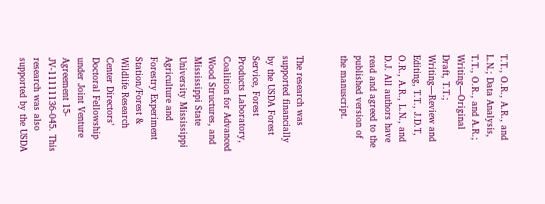T.T., O.R., A.R., and L.N.; Data Analysis, T.T., O.R., and A.R.; Writing―Original Draft, T.T.; Writing―Review and Editing, T.T., J.D.T, O.R., A.R., L.N., and D.J. All authors have read and agreed to the published version of the manuscript.


The research was supported financially by the USDA Forest Service, Forest Products Laboratory, Coalition for Advanced Wood Structures, and Mississippi State University Mississippi Agriculture and Forestry Experiment Station/Forest & Wildlife Research Center Directors’ Doctoral Fellowship under Joint Venture Agreement 15-JV-11111136-045. This research was also supported by the USDA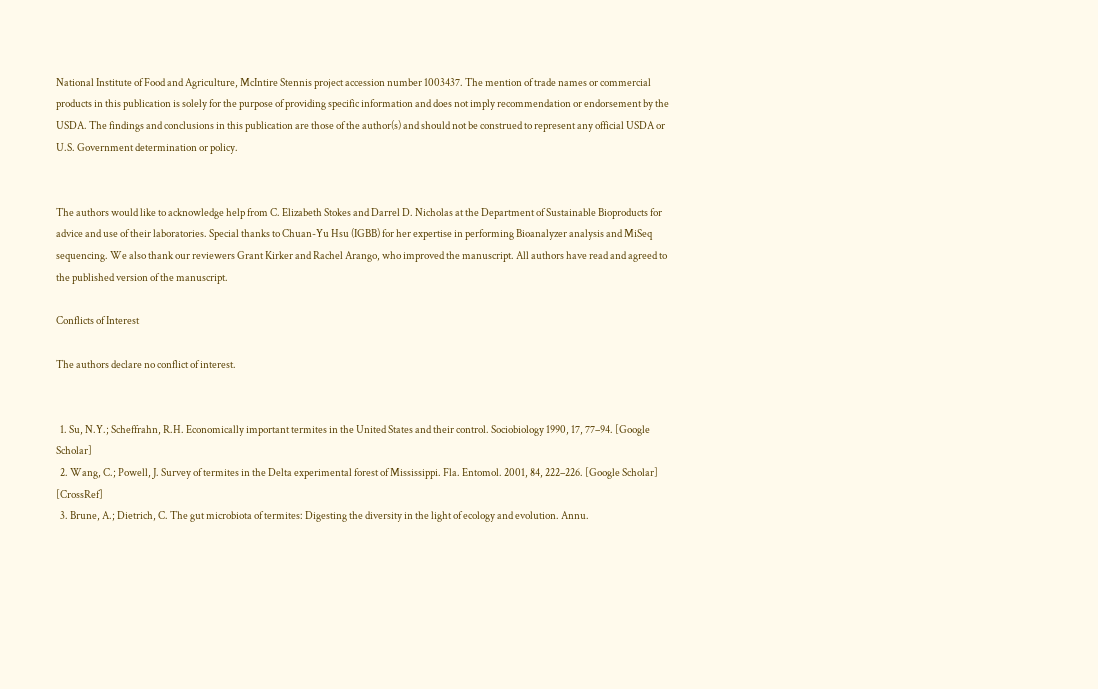National Institute of Food and Agriculture, McIntire Stennis project accession number 1003437. The mention of trade names or commercial products in this publication is solely for the purpose of providing specific information and does not imply recommendation or endorsement by the USDA. The findings and conclusions in this publication are those of the author(s) and should not be construed to represent any official USDA or U.S. Government determination or policy.


The authors would like to acknowledge help from C. Elizabeth Stokes and Darrel D. Nicholas at the Department of Sustainable Bioproducts for advice and use of their laboratories. Special thanks to Chuan-Yu Hsu (IGBB) for her expertise in performing Bioanalyzer analysis and MiSeq sequencing. We also thank our reviewers Grant Kirker and Rachel Arango, who improved the manuscript. All authors have read and agreed to the published version of the manuscript.

Conflicts of Interest

The authors declare no conflict of interest.


  1. Su, N.Y.; Scheffrahn, R.H. Economically important termites in the United States and their control. Sociobiology 1990, 17, 77–94. [Google Scholar]
  2. Wang, C.; Powell, J. Survey of termites in the Delta experimental forest of Mississippi. Fla. Entomol. 2001, 84, 222–226. [Google Scholar] [CrossRef]
  3. Brune, A.; Dietrich, C. The gut microbiota of termites: Digesting the diversity in the light of ecology and evolution. Annu.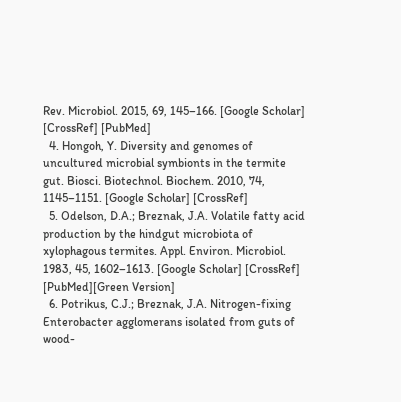Rev. Microbiol. 2015, 69, 145–166. [Google Scholar] [CrossRef] [PubMed]
  4. Hongoh, Y. Diversity and genomes of uncultured microbial symbionts in the termite gut. Biosci. Biotechnol. Biochem. 2010, 74, 1145–1151. [Google Scholar] [CrossRef]
  5. Odelson, D.A.; Breznak, J.A. Volatile fatty acid production by the hindgut microbiota of xylophagous termites. Appl. Environ. Microbiol. 1983, 45, 1602–1613. [Google Scholar] [CrossRef] [PubMed][Green Version]
  6. Potrikus, C.J.; Breznak, J.A. Nitrogen-fixing Enterobacter agglomerans isolated from guts of wood-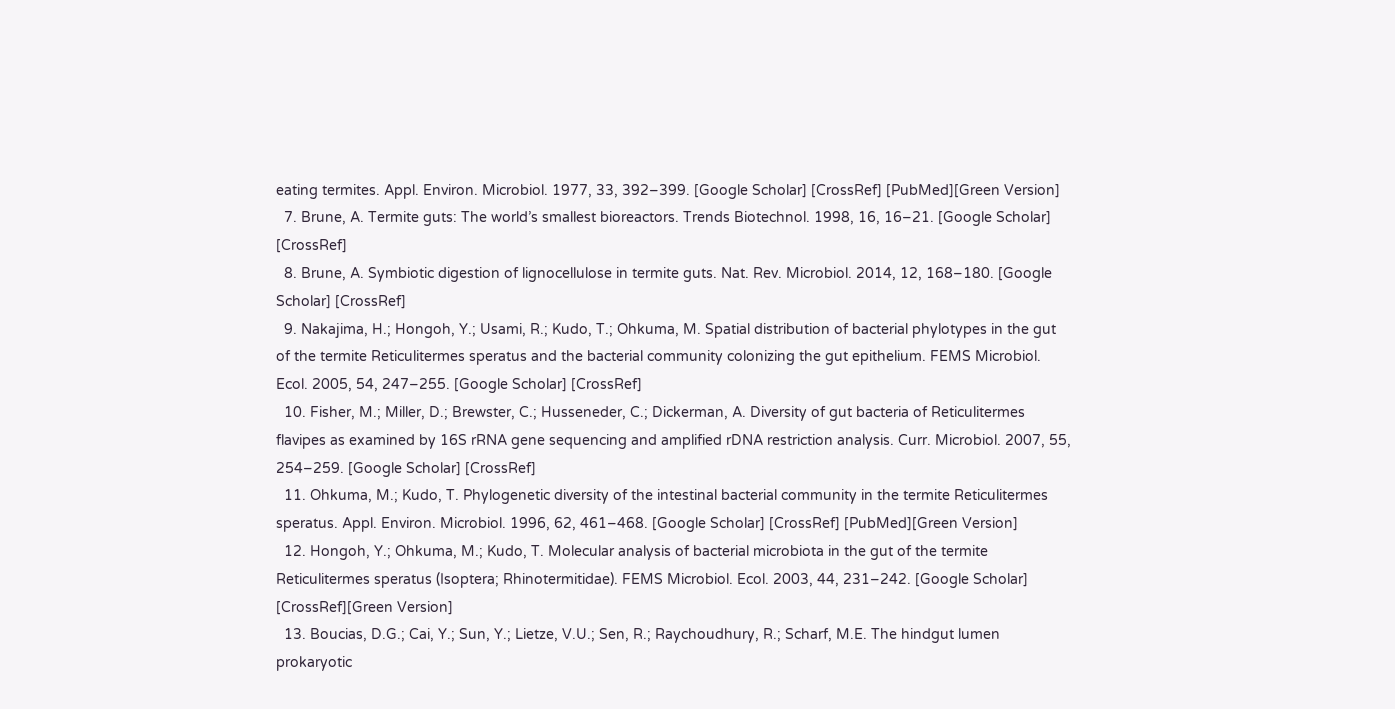eating termites. Appl. Environ. Microbiol. 1977, 33, 392–399. [Google Scholar] [CrossRef] [PubMed][Green Version]
  7. Brune, A. Termite guts: The world’s smallest bioreactors. Trends Biotechnol. 1998, 16, 16–21. [Google Scholar] [CrossRef]
  8. Brune, A. Symbiotic digestion of lignocellulose in termite guts. Nat. Rev. Microbiol. 2014, 12, 168–180. [Google Scholar] [CrossRef]
  9. Nakajima, H.; Hongoh, Y.; Usami, R.; Kudo, T.; Ohkuma, M. Spatial distribution of bacterial phylotypes in the gut of the termite Reticulitermes speratus and the bacterial community colonizing the gut epithelium. FEMS Microbiol. Ecol. 2005, 54, 247–255. [Google Scholar] [CrossRef]
  10. Fisher, M.; Miller, D.; Brewster, C.; Husseneder, C.; Dickerman, A. Diversity of gut bacteria of Reticulitermes flavipes as examined by 16S rRNA gene sequencing and amplified rDNA restriction analysis. Curr. Microbiol. 2007, 55, 254–259. [Google Scholar] [CrossRef]
  11. Ohkuma, M.; Kudo, T. Phylogenetic diversity of the intestinal bacterial community in the termite Reticulitermes speratus. Appl. Environ. Microbiol. 1996, 62, 461–468. [Google Scholar] [CrossRef] [PubMed][Green Version]
  12. Hongoh, Y.; Ohkuma, M.; Kudo, T. Molecular analysis of bacterial microbiota in the gut of the termite Reticulitermes speratus (Isoptera; Rhinotermitidae). FEMS Microbiol. Ecol. 2003, 44, 231–242. [Google Scholar] [CrossRef][Green Version]
  13. Boucias, D.G.; Cai, Y.; Sun, Y.; Lietze, V.U.; Sen, R.; Raychoudhury, R.; Scharf, M.E. The hindgut lumen prokaryotic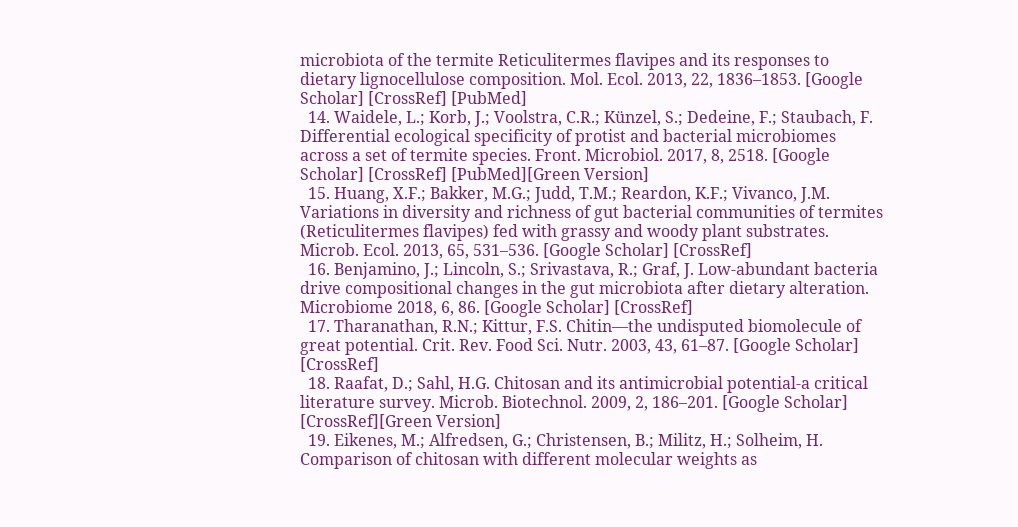microbiota of the termite Reticulitermes flavipes and its responses to dietary lignocellulose composition. Mol. Ecol. 2013, 22, 1836–1853. [Google Scholar] [CrossRef] [PubMed]
  14. Waidele, L.; Korb, J.; Voolstra, C.R.; Künzel, S.; Dedeine, F.; Staubach, F. Differential ecological specificity of protist and bacterial microbiomes across a set of termite species. Front. Microbiol. 2017, 8, 2518. [Google Scholar] [CrossRef] [PubMed][Green Version]
  15. Huang, X.F.; Bakker, M.G.; Judd, T.M.; Reardon, K.F.; Vivanco, J.M. Variations in diversity and richness of gut bacterial communities of termites (Reticulitermes flavipes) fed with grassy and woody plant substrates. Microb. Ecol. 2013, 65, 531–536. [Google Scholar] [CrossRef]
  16. Benjamino, J.; Lincoln, S.; Srivastava, R.; Graf, J. Low-abundant bacteria drive compositional changes in the gut microbiota after dietary alteration. Microbiome 2018, 6, 86. [Google Scholar] [CrossRef]
  17. Tharanathan, R.N.; Kittur, F.S. Chitin—the undisputed biomolecule of great potential. Crit. Rev. Food Sci. Nutr. 2003, 43, 61–87. [Google Scholar] [CrossRef]
  18. Raafat, D.; Sahl, H.G. Chitosan and its antimicrobial potential-a critical literature survey. Microb. Biotechnol. 2009, 2, 186–201. [Google Scholar] [CrossRef][Green Version]
  19. Eikenes, M.; Alfredsen, G.; Christensen, B.; Militz, H.; Solheim, H. Comparison of chitosan with different molecular weights as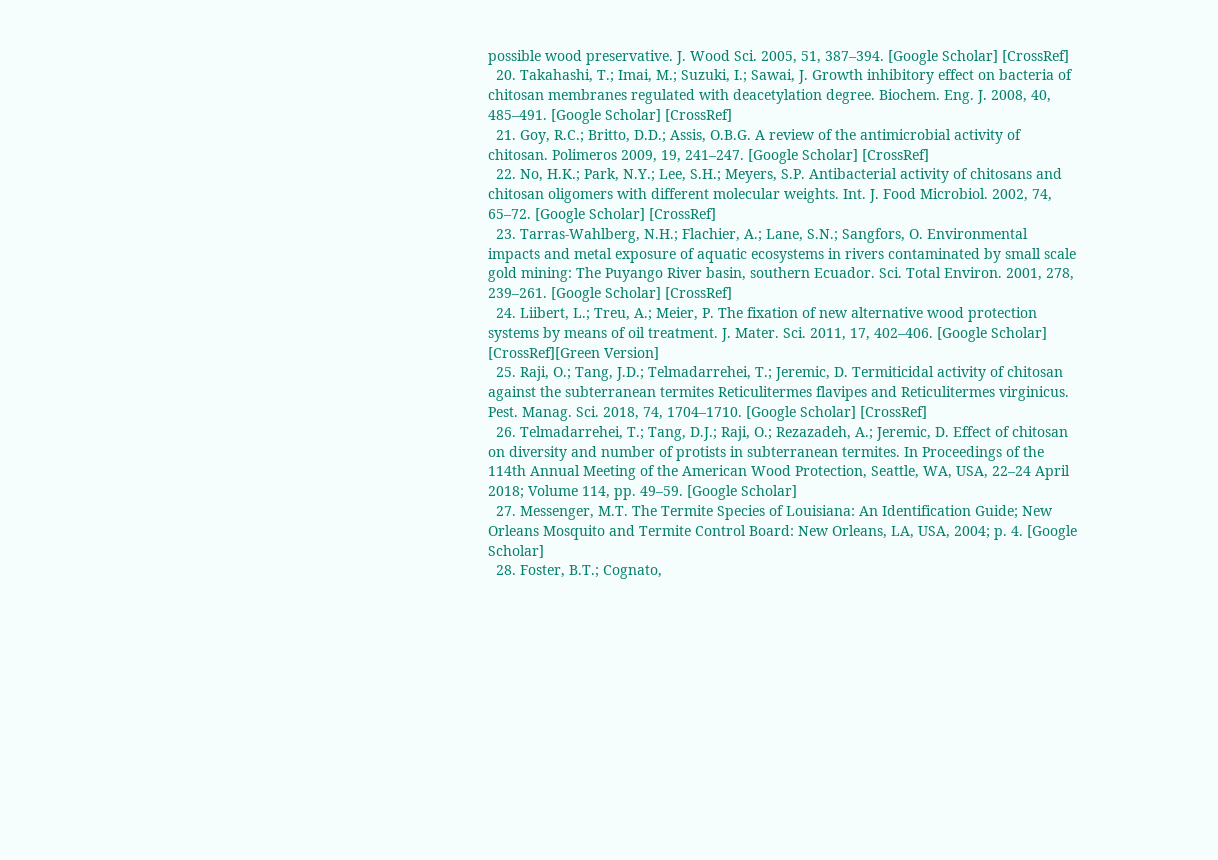possible wood preservative. J. Wood Sci. 2005, 51, 387–394. [Google Scholar] [CrossRef]
  20. Takahashi, T.; Imai, M.; Suzuki, I.; Sawai, J. Growth inhibitory effect on bacteria of chitosan membranes regulated with deacetylation degree. Biochem. Eng. J. 2008, 40, 485–491. [Google Scholar] [CrossRef]
  21. Goy, R.C.; Britto, D.D.; Assis, O.B.G. A review of the antimicrobial activity of chitosan. Polimeros 2009, 19, 241–247. [Google Scholar] [CrossRef]
  22. No, H.K.; Park, N.Y.; Lee, S.H.; Meyers, S.P. Antibacterial activity of chitosans and chitosan oligomers with different molecular weights. Int. J. Food Microbiol. 2002, 74, 65–72. [Google Scholar] [CrossRef]
  23. Tarras-Wahlberg, N.H.; Flachier, A.; Lane, S.N.; Sangfors, O. Environmental impacts and metal exposure of aquatic ecosystems in rivers contaminated by small scale gold mining: The Puyango River basin, southern Ecuador. Sci. Total Environ. 2001, 278, 239–261. [Google Scholar] [CrossRef]
  24. Liibert, L.; Treu, A.; Meier, P. The fixation of new alternative wood protection systems by means of oil treatment. J. Mater. Sci. 2011, 17, 402–406. [Google Scholar] [CrossRef][Green Version]
  25. Raji, O.; Tang, J.D.; Telmadarrehei, T.; Jeremic, D. Termiticidal activity of chitosan against the subterranean termites Reticulitermes flavipes and Reticulitermes virginicus. Pest. Manag. Sci. 2018, 74, 1704–1710. [Google Scholar] [CrossRef]
  26. Telmadarrehei, T.; Tang, D.J.; Raji, O.; Rezazadeh, A.; Jeremic, D. Effect of chitosan on diversity and number of protists in subterranean termites. In Proceedings of the 114th Annual Meeting of the American Wood Protection, Seattle, WA, USA, 22–24 April 2018; Volume 114, pp. 49–59. [Google Scholar]
  27. Messenger, M.T. The Termite Species of Louisiana: An Identification Guide; New Orleans Mosquito and Termite Control Board: New Orleans, LA, USA, 2004; p. 4. [Google Scholar]
  28. Foster, B.T.; Cognato,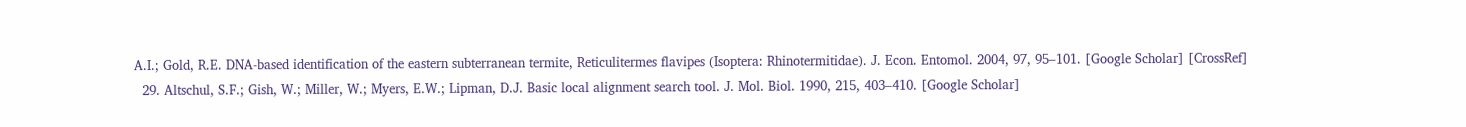A.I.; Gold, R.E. DNA-based identification of the eastern subterranean termite, Reticulitermes flavipes (Isoptera: Rhinotermitidae). J. Econ. Entomol. 2004, 97, 95–101. [Google Scholar] [CrossRef]
  29. Altschul, S.F.; Gish, W.; Miller, W.; Myers, E.W.; Lipman, D.J. Basic local alignment search tool. J. Mol. Biol. 1990, 215, 403–410. [Google Scholar]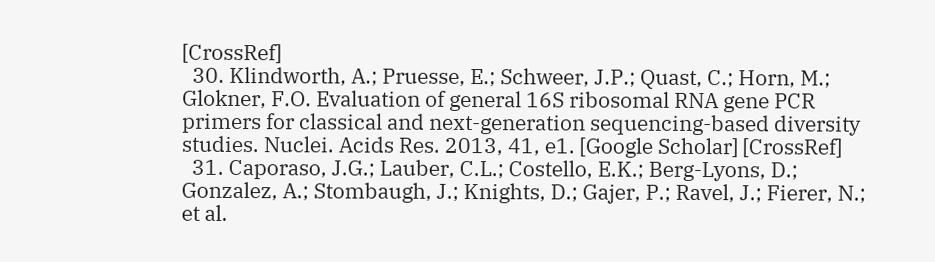[CrossRef]
  30. Klindworth, A.; Pruesse, E.; Schweer, J.P.; Quast, C.; Horn, M.; Glokner, F.O. Evaluation of general 16S ribosomal RNA gene PCR primers for classical and next-generation sequencing-based diversity studies. Nuclei. Acids Res. 2013, 41, e1. [Google Scholar] [CrossRef]
  31. Caporaso, J.G.; Lauber, C.L.; Costello, E.K.; Berg-Lyons, D.; Gonzalez, A.; Stombaugh, J.; Knights, D.; Gajer, P.; Ravel, J.; Fierer, N.; et al.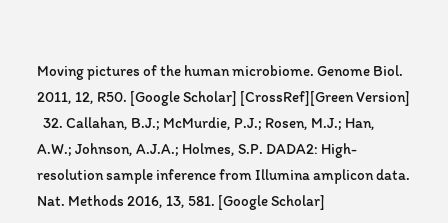Moving pictures of the human microbiome. Genome Biol. 2011, 12, R50. [Google Scholar] [CrossRef][Green Version]
  32. Callahan, B.J.; McMurdie, P.J.; Rosen, M.J.; Han, A.W.; Johnson, A.J.A.; Holmes, S.P. DADA2: High-resolution sample inference from Illumina amplicon data. Nat. Methods 2016, 13, 581. [Google Scholar]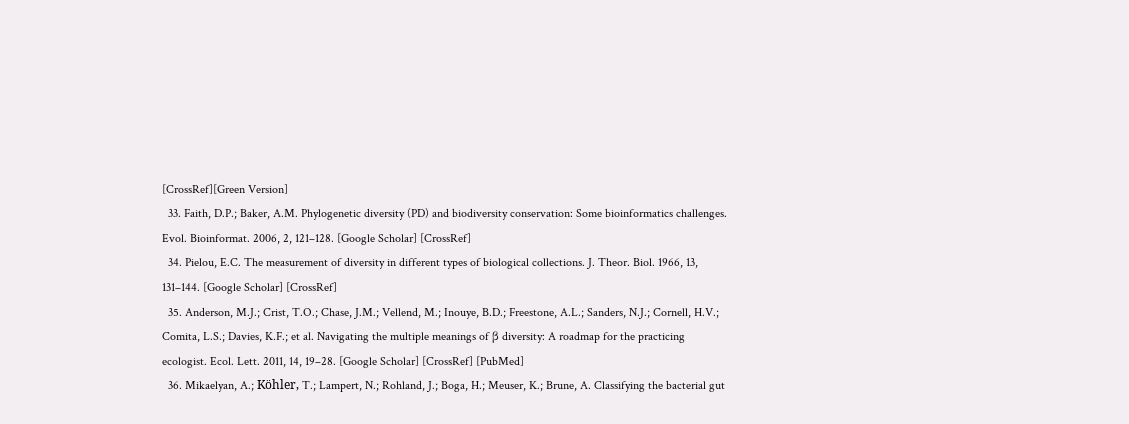[CrossRef][Green Version]
  33. Faith, D.P.; Baker, A.M. Phylogenetic diversity (PD) and biodiversity conservation: Some bioinformatics challenges. Evol. Bioinformat. 2006, 2, 121–128. [Google Scholar] [CrossRef]
  34. Pielou, E.C. The measurement of diversity in different types of biological collections. J. Theor. Biol. 1966, 13, 131–144. [Google Scholar] [CrossRef]
  35. Anderson, M.J.; Crist, T.O.; Chase, J.M.; Vellend, M.; Inouye, B.D.; Freestone, A.L.; Sanders, N.J.; Cornell, H.V.; Comita, L.S.; Davies, K.F.; et al. Navigating the multiple meanings of β diversity: A roadmap for the practicing ecologist. Ecol. Lett. 2011, 14, 19–28. [Google Scholar] [CrossRef] [PubMed]
  36. Mikaelyan, A.; Köhler, T.; Lampert, N.; Rohland, J.; Boga, H.; Meuser, K.; Brune, A. Classifying the bacterial gut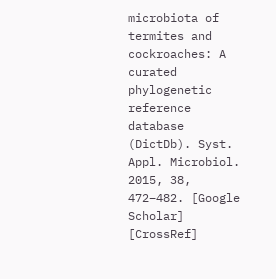microbiota of termites and cockroaches: A curated phylogenetic reference database (DictDb). Syst. Appl. Microbiol. 2015, 38, 472–482. [Google Scholar] [CrossRef]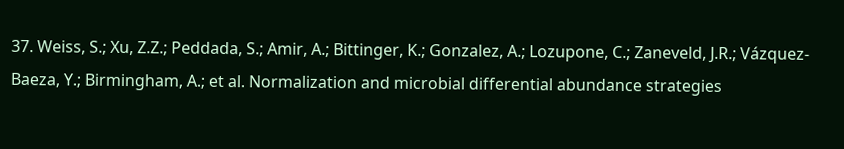37. Weiss, S.; Xu, Z.Z.; Peddada, S.; Amir, A.; Bittinger, K.; Gonzalez, A.; Lozupone, C.; Zaneveld, J.R.; Vázquez-Baeza, Y.; Birmingham, A.; et al. Normalization and microbial differential abundance strategies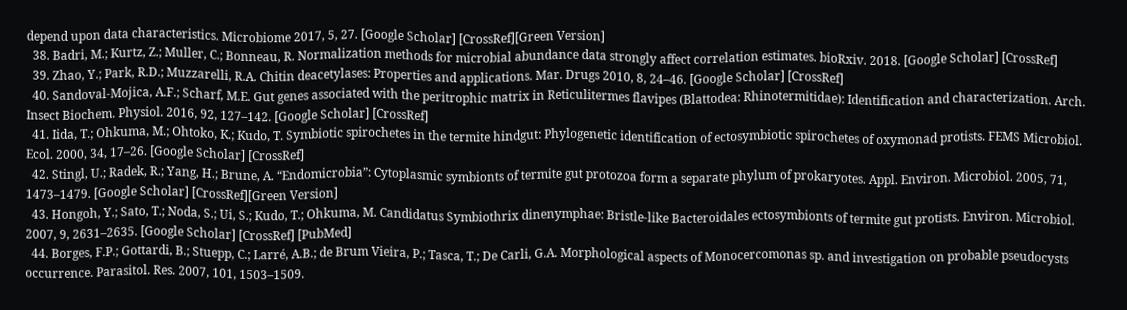depend upon data characteristics. Microbiome 2017, 5, 27. [Google Scholar] [CrossRef][Green Version]
  38. Badri, M.; Kurtz, Z.; Muller, C.; Bonneau, R. Normalization methods for microbial abundance data strongly affect correlation estimates. bioRxiv. 2018. [Google Scholar] [CrossRef]
  39. Zhao, Y.; Park, R.D.; Muzzarelli, R.A. Chitin deacetylases: Properties and applications. Mar. Drugs 2010, 8, 24–46. [Google Scholar] [CrossRef]
  40. Sandoval-Mojica, A.F.; Scharf, M.E. Gut genes associated with the peritrophic matrix in Reticulitermes flavipes (Blattodea: Rhinotermitidae): Identification and characterization. Arch. Insect Biochem. Physiol. 2016, 92, 127–142. [Google Scholar] [CrossRef]
  41. Iida, T.; Ohkuma, M.; Ohtoko, K.; Kudo, T. Symbiotic spirochetes in the termite hindgut: Phylogenetic identification of ectosymbiotic spirochetes of oxymonad protists. FEMS Microbiol. Ecol. 2000, 34, 17–26. [Google Scholar] [CrossRef]
  42. Stingl, U.; Radek, R.; Yang, H.; Brune, A. “Endomicrobia”: Cytoplasmic symbionts of termite gut protozoa form a separate phylum of prokaryotes. Appl. Environ. Microbiol. 2005, 71, 1473–1479. [Google Scholar] [CrossRef][Green Version]
  43. Hongoh, Y.; Sato, T.; Noda, S.; Ui, S.; Kudo, T.; Ohkuma, M. Candidatus Symbiothrix dinenymphae: Bristle-like Bacteroidales ectosymbionts of termite gut protists. Environ. Microbiol. 2007, 9, 2631–2635. [Google Scholar] [CrossRef] [PubMed]
  44. Borges, F.P.; Gottardi, B.; Stuepp, C.; Larré, A.B.; de Brum Vieira, P.; Tasca, T.; De Carli, G.A. Morphological aspects of Monocercomonas sp. and investigation on probable pseudocysts occurrence. Parasitol. Res. 2007, 101, 1503–1509.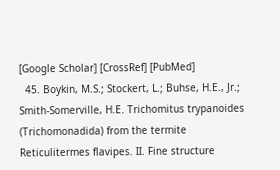[Google Scholar] [CrossRef] [PubMed]
  45. Boykin, M.S.; Stockert, L.; Buhse, H.E., Jr.; Smith-Somerville, H.E. Trichomitus trypanoides (Trichomonadida) from the termite Reticulitermes flavipes. II. Fine structure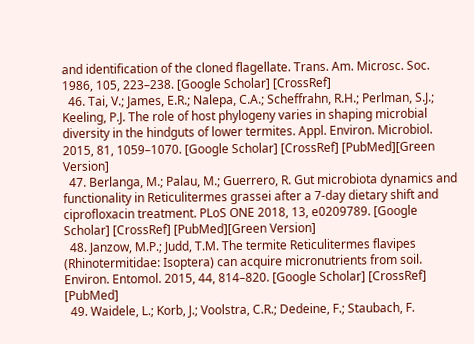and identification of the cloned flagellate. Trans. Am. Microsc. Soc. 1986, 105, 223–238. [Google Scholar] [CrossRef]
  46. Tai, V.; James, E.R.; Nalepa, C.A.; Scheffrahn, R.H.; Perlman, S.J.; Keeling, P.J. The role of host phylogeny varies in shaping microbial diversity in the hindguts of lower termites. Appl. Environ. Microbiol. 2015, 81, 1059–1070. [Google Scholar] [CrossRef] [PubMed][Green Version]
  47. Berlanga, M.; Palau, M.; Guerrero, R. Gut microbiota dynamics and functionality in Reticulitermes grassei after a 7-day dietary shift and ciprofloxacin treatment. PLoS ONE 2018, 13, e0209789. [Google Scholar] [CrossRef] [PubMed][Green Version]
  48. Janzow, M.P.; Judd, T.M. The termite Reticulitermes flavipes (Rhinotermitidae: Isoptera) can acquire micronutrients from soil. Environ. Entomol. 2015, 44, 814–820. [Google Scholar] [CrossRef] [PubMed]
  49. Waidele, L.; Korb, J.; Voolstra, C.R.; Dedeine, F.; Staubach, F.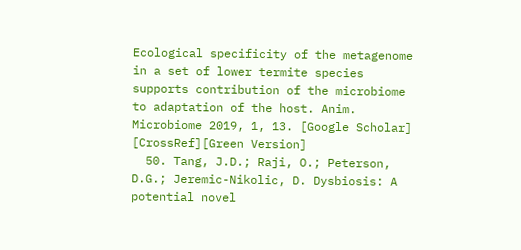Ecological specificity of the metagenome in a set of lower termite species supports contribution of the microbiome to adaptation of the host. Anim. Microbiome 2019, 1, 13. [Google Scholar] [CrossRef][Green Version]
  50. Tang, J.D.; Raji, O.; Peterson, D.G.; Jeremic-Nikolic, D. Dysbiosis: A potential novel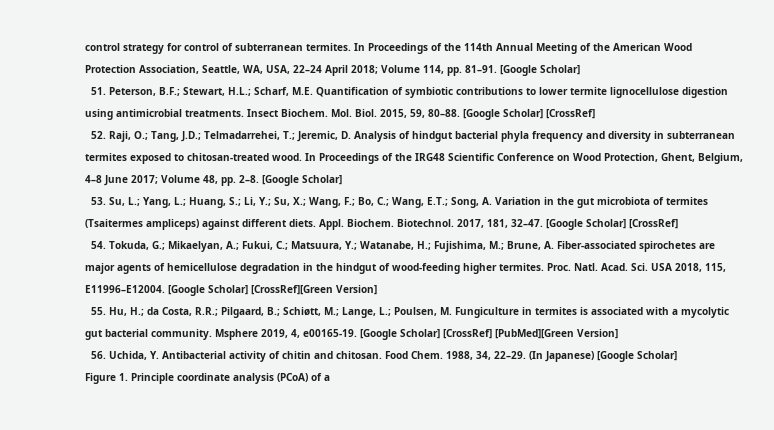control strategy for control of subterranean termites. In Proceedings of the 114th Annual Meeting of the American Wood Protection Association, Seattle, WA, USA, 22–24 April 2018; Volume 114, pp. 81–91. [Google Scholar]
  51. Peterson, B.F.; Stewart, H.L.; Scharf, M.E. Quantification of symbiotic contributions to lower termite lignocellulose digestion using antimicrobial treatments. Insect Biochem. Mol. Biol. 2015, 59, 80–88. [Google Scholar] [CrossRef]
  52. Raji, O.; Tang, J.D.; Telmadarrehei, T.; Jeremic, D. Analysis of hindgut bacterial phyla frequency and diversity in subterranean termites exposed to chitosan-treated wood. In Proceedings of the IRG48 Scientific Conference on Wood Protection, Ghent, Belgium, 4–8 June 2017; Volume 48, pp. 2–8. [Google Scholar]
  53. Su, L.; Yang, L.; Huang, S.; Li, Y.; Su, X.; Wang, F.; Bo, C.; Wang, E.T.; Song, A. Variation in the gut microbiota of termites (Tsaitermes ampliceps) against different diets. Appl. Biochem. Biotechnol. 2017, 181, 32–47. [Google Scholar] [CrossRef]
  54. Tokuda, G.; Mikaelyan, A.; Fukui, C.; Matsuura, Y.; Watanabe, H.; Fujishima, M.; Brune, A. Fiber-associated spirochetes are major agents of hemicellulose degradation in the hindgut of wood-feeding higher termites. Proc. Natl. Acad. Sci. USA 2018, 115, E11996–E12004. [Google Scholar] [CrossRef][Green Version]
  55. Hu, H.; da Costa, R.R.; Pilgaard, B.; Schiøtt, M.; Lange, L.; Poulsen, M. Fungiculture in termites is associated with a mycolytic gut bacterial community. Msphere 2019, 4, e00165-19. [Google Scholar] [CrossRef] [PubMed][Green Version]
  56. Uchida, Y. Antibacterial activity of chitin and chitosan. Food Chem. 1988, 34, 22–29. (In Japanese) [Google Scholar]
Figure 1. Principle coordinate analysis (PCoA) of a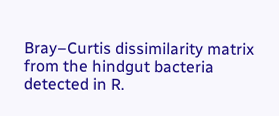Bray–Curtis dissimilarity matrix from the hindgut bacteria detected in R.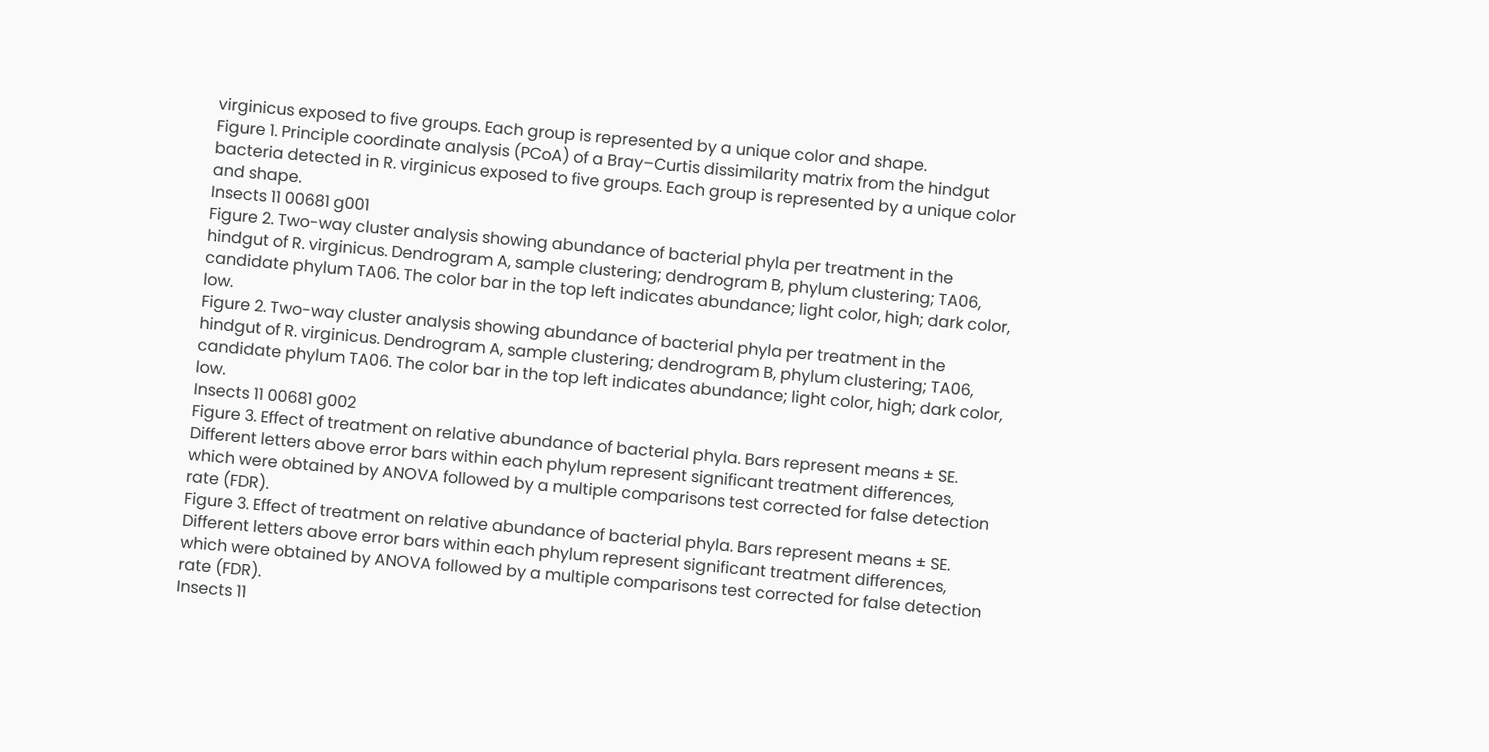virginicus exposed to five groups. Each group is represented by a unique color and shape.
Figure 1. Principle coordinate analysis (PCoA) of a Bray–Curtis dissimilarity matrix from the hindgut bacteria detected in R. virginicus exposed to five groups. Each group is represented by a unique color and shape.
Insects 11 00681 g001
Figure 2. Two-way cluster analysis showing abundance of bacterial phyla per treatment in the hindgut of R. virginicus. Dendrogram A, sample clustering; dendrogram B, phylum clustering; TA06, candidate phylum TA06. The color bar in the top left indicates abundance; light color, high; dark color, low.
Figure 2. Two-way cluster analysis showing abundance of bacterial phyla per treatment in the hindgut of R. virginicus. Dendrogram A, sample clustering; dendrogram B, phylum clustering; TA06, candidate phylum TA06. The color bar in the top left indicates abundance; light color, high; dark color, low.
Insects 11 00681 g002
Figure 3. Effect of treatment on relative abundance of bacterial phyla. Bars represent means ± SE. Different letters above error bars within each phylum represent significant treatment differences, which were obtained by ANOVA followed by a multiple comparisons test corrected for false detection rate (FDR).
Figure 3. Effect of treatment on relative abundance of bacterial phyla. Bars represent means ± SE. Different letters above error bars within each phylum represent significant treatment differences, which were obtained by ANOVA followed by a multiple comparisons test corrected for false detection rate (FDR).
Insects 11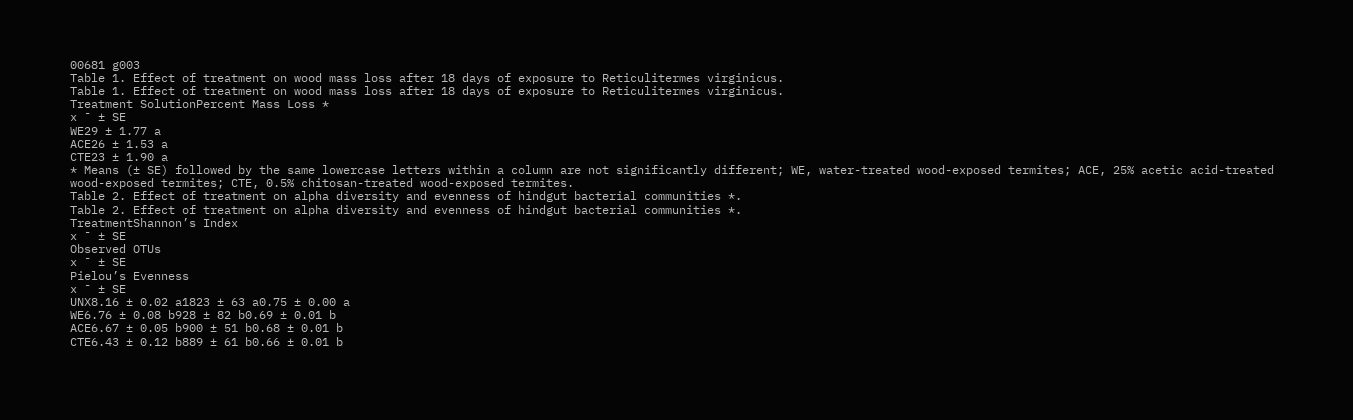00681 g003
Table 1. Effect of treatment on wood mass loss after 18 days of exposure to Reticulitermes virginicus.
Table 1. Effect of treatment on wood mass loss after 18 days of exposure to Reticulitermes virginicus.
Treatment SolutionPercent Mass Loss *
x ¯ ± SE
WE29 ± 1.77 a
ACE26 ± 1.53 a
CTE23 ± 1.90 a
* Means (± SE) followed by the same lowercase letters within a column are not significantly different; WE, water-treated wood-exposed termites; ACE, 25% acetic acid-treated wood-exposed termites; CTE, 0.5% chitosan-treated wood-exposed termites.
Table 2. Effect of treatment on alpha diversity and evenness of hindgut bacterial communities *.
Table 2. Effect of treatment on alpha diversity and evenness of hindgut bacterial communities *.
TreatmentShannon’s Index
x ¯ ± SE
Observed OTUs
x ¯ ± SE
Pielou’s Evenness
x ¯ ± SE
UNX8.16 ± 0.02 a1823 ± 63 a0.75 ± 0.00 a
WE6.76 ± 0.08 b928 ± 82 b0.69 ± 0.01 b
ACE6.67 ± 0.05 b900 ± 51 b0.68 ± 0.01 b
CTE6.43 ± 0.12 b889 ± 61 b0.66 ± 0.01 b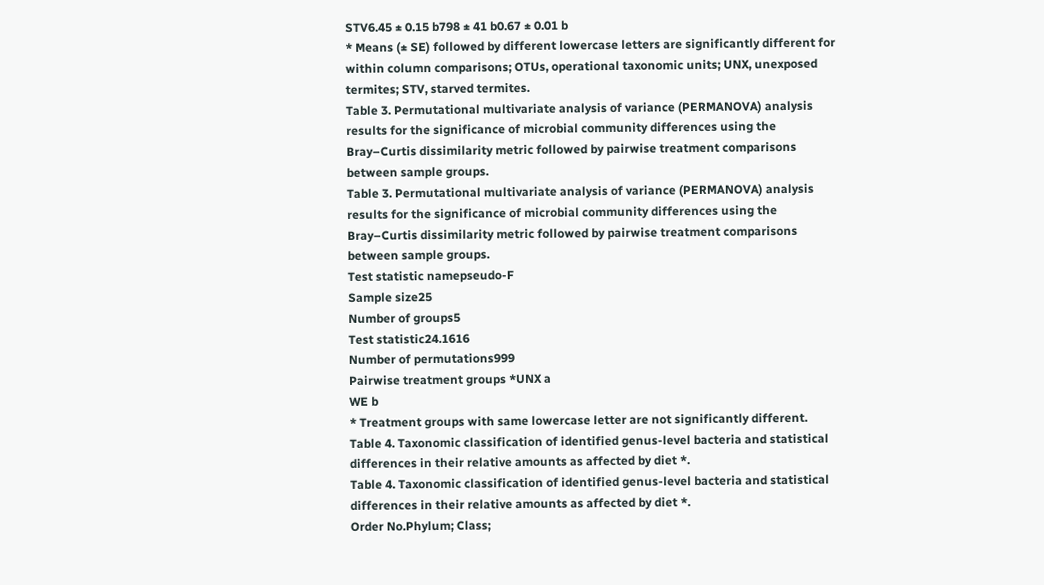STV6.45 ± 0.15 b798 ± 41 b0.67 ± 0.01 b
* Means (± SE) followed by different lowercase letters are significantly different for within column comparisons; OTUs, operational taxonomic units; UNX, unexposed termites; STV, starved termites.
Table 3. Permutational multivariate analysis of variance (PERMANOVA) analysis results for the significance of microbial community differences using the Bray–Curtis dissimilarity metric followed by pairwise treatment comparisons between sample groups.
Table 3. Permutational multivariate analysis of variance (PERMANOVA) analysis results for the significance of microbial community differences using the Bray–Curtis dissimilarity metric followed by pairwise treatment comparisons between sample groups.
Test statistic namepseudo-F
Sample size25
Number of groups5
Test statistic24.1616
Number of permutations999
Pairwise treatment groups *UNX a
WE b
* Treatment groups with same lowercase letter are not significantly different.
Table 4. Taxonomic classification of identified genus-level bacteria and statistical differences in their relative amounts as affected by diet *.
Table 4. Taxonomic classification of identified genus-level bacteria and statistical differences in their relative amounts as affected by diet *.
Order No.Phylum; Class;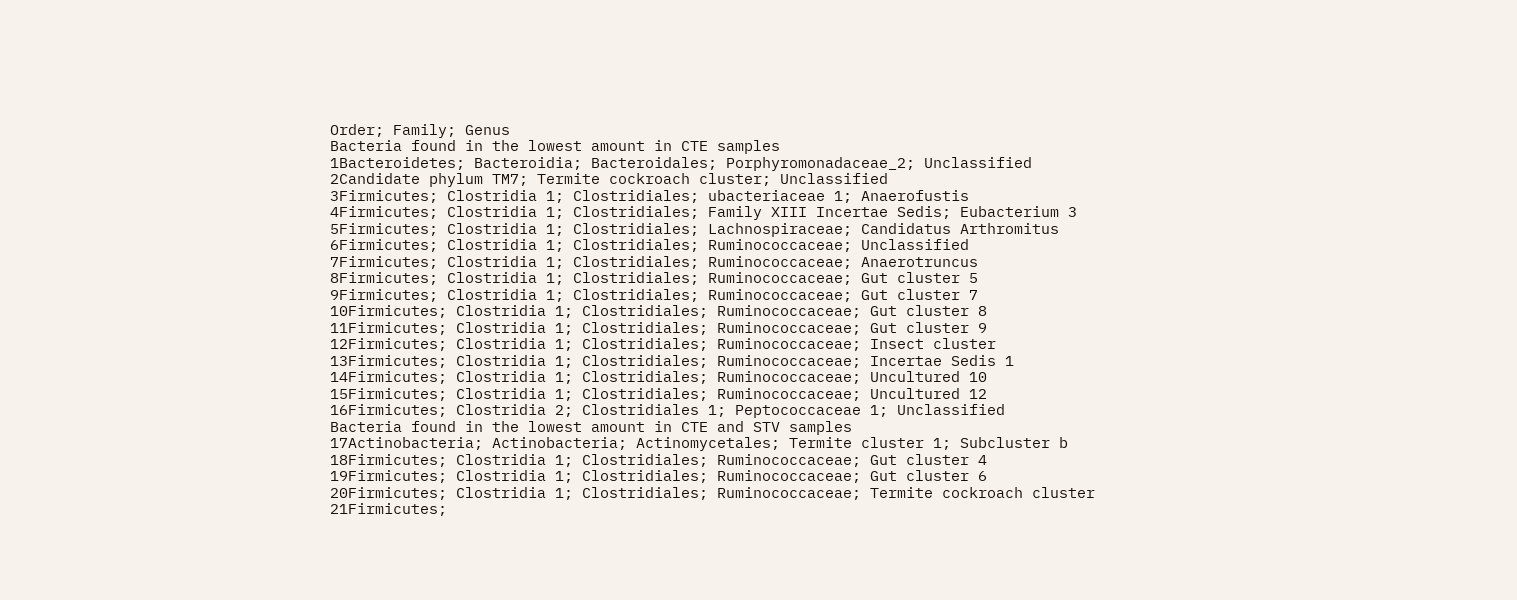Order; Family; Genus
Bacteria found in the lowest amount in CTE samples
1Bacteroidetes; Bacteroidia; Bacteroidales; Porphyromonadaceae_2; Unclassified
2Candidate phylum TM7; Termite cockroach cluster; Unclassified
3Firmicutes; Clostridia 1; Clostridiales; ubacteriaceae 1; Anaerofustis
4Firmicutes; Clostridia 1; Clostridiales; Family XIII Incertae Sedis; Eubacterium 3
5Firmicutes; Clostridia 1; Clostridiales; Lachnospiraceae; Candidatus Arthromitus
6Firmicutes; Clostridia 1; Clostridiales; Ruminococcaceae; Unclassified
7Firmicutes; Clostridia 1; Clostridiales; Ruminococcaceae; Anaerotruncus
8Firmicutes; Clostridia 1; Clostridiales; Ruminococcaceae; Gut cluster 5
9Firmicutes; Clostridia 1; Clostridiales; Ruminococcaceae; Gut cluster 7
10Firmicutes; Clostridia 1; Clostridiales; Ruminococcaceae; Gut cluster 8
11Firmicutes; Clostridia 1; Clostridiales; Ruminococcaceae; Gut cluster 9
12Firmicutes; Clostridia 1; Clostridiales; Ruminococcaceae; Insect cluster
13Firmicutes; Clostridia 1; Clostridiales; Ruminococcaceae; Incertae Sedis 1
14Firmicutes; Clostridia 1; Clostridiales; Ruminococcaceae; Uncultured 10
15Firmicutes; Clostridia 1; Clostridiales; Ruminococcaceae; Uncultured 12
16Firmicutes; Clostridia 2; Clostridiales 1; Peptococcaceae 1; Unclassified
Bacteria found in the lowest amount in CTE and STV samples
17Actinobacteria; Actinobacteria; Actinomycetales; Termite cluster 1; Subcluster b
18Firmicutes; Clostridia 1; Clostridiales; Ruminococcaceae; Gut cluster 4
19Firmicutes; Clostridia 1; Clostridiales; Ruminococcaceae; Gut cluster 6
20Firmicutes; Clostridia 1; Clostridiales; Ruminococcaceae; Termite cockroach cluster
21Firmicutes;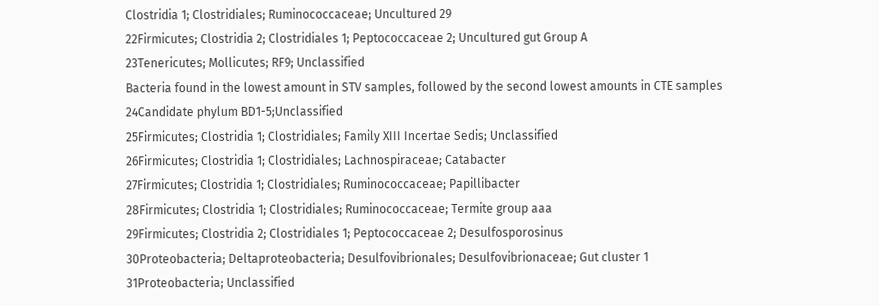Clostridia 1; Clostridiales; Ruminococcaceae; Uncultured 29
22Firmicutes; Clostridia 2; Clostridiales 1; Peptococcaceae 2; Uncultured gut Group A
23Tenericutes; Mollicutes; RF9; Unclassified
Bacteria found in the lowest amount in STV samples, followed by the second lowest amounts in CTE samples
24Candidate phylum BD1-5;Unclassified
25Firmicutes; Clostridia 1; Clostridiales; Family XIII Incertae Sedis; Unclassified
26Firmicutes; Clostridia 1; Clostridiales; Lachnospiraceae; Catabacter
27Firmicutes; Clostridia 1; Clostridiales; Ruminococcaceae; Papillibacter
28Firmicutes; Clostridia 1; Clostridiales; Ruminococcaceae; Termite group aaa
29Firmicutes; Clostridia 2; Clostridiales 1; Peptococcaceae 2; Desulfosporosinus
30Proteobacteria; Deltaproteobacteria; Desulfovibrionales; Desulfovibrionaceae; Gut cluster 1
31Proteobacteria; Unclassified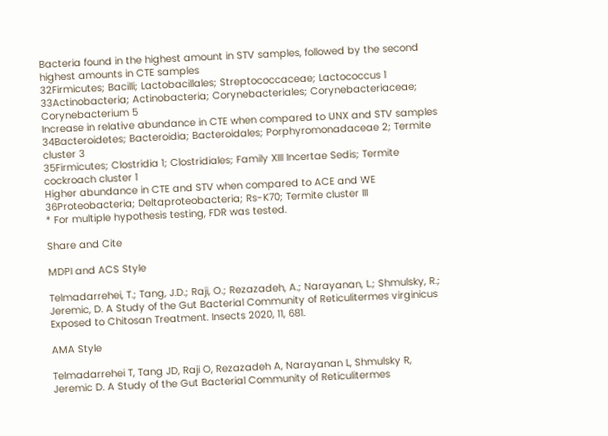Bacteria found in the highest amount in STV samples, followed by the second highest amounts in CTE samples
32Firmicutes; Bacilli; Lactobacillales; Streptococcaceae; Lactococcus 1
33Actinobacteria; Actinobacteria; Corynebacteriales; Corynebacteriaceae; Corynebacterium 5
Increase in relative abundance in CTE when compared to UNX and STV samples
34Bacteroidetes; Bacteroidia; Bacteroidales; Porphyromonadaceae 2; Termite cluster 3
35Firmicutes; Clostridia 1; Clostridiales; Family XIII Incertae Sedis; Termite cockroach cluster 1
Higher abundance in CTE and STV when compared to ACE and WE
36Proteobacteria; Deltaproteobacteria; Rs-K70; Termite cluster III
* For multiple hypothesis testing, FDR was tested.

Share and Cite

MDPI and ACS Style

Telmadarrehei, T.; Tang, J.D.; Raji, O.; Rezazadeh, A.; Narayanan, L.; Shmulsky, R.; Jeremic, D. A Study of the Gut Bacterial Community of Reticulitermes virginicus Exposed to Chitosan Treatment. Insects 2020, 11, 681.

AMA Style

Telmadarrehei T, Tang JD, Raji O, Rezazadeh A, Narayanan L, Shmulsky R, Jeremic D. A Study of the Gut Bacterial Community of Reticulitermes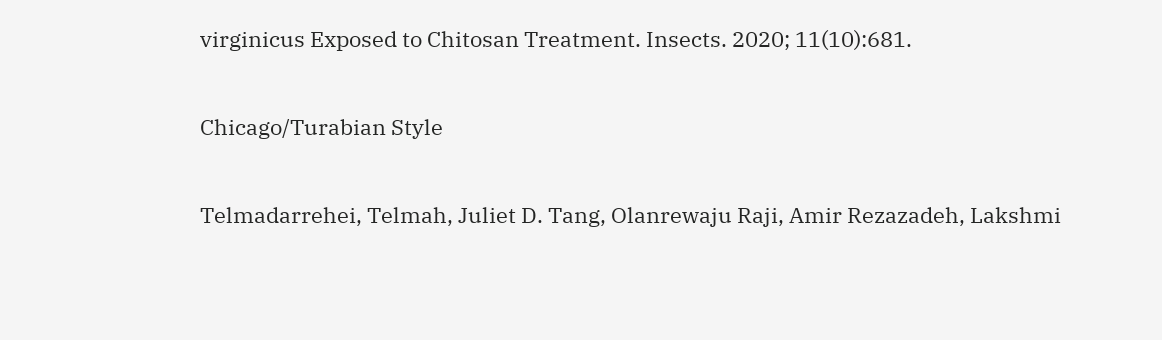virginicus Exposed to Chitosan Treatment. Insects. 2020; 11(10):681.

Chicago/Turabian Style

Telmadarrehei, Telmah, Juliet D. Tang, Olanrewaju Raji, Amir Rezazadeh, Lakshmi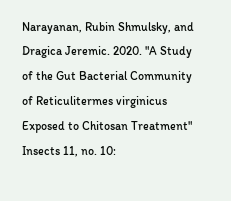Narayanan, Rubin Shmulsky, and Dragica Jeremic. 2020. "A Study of the Gut Bacterial Community of Reticulitermes virginicus Exposed to Chitosan Treatment" Insects 11, no. 10: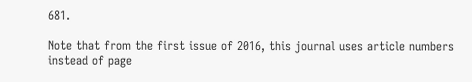681.

Note that from the first issue of 2016, this journal uses article numbers instead of page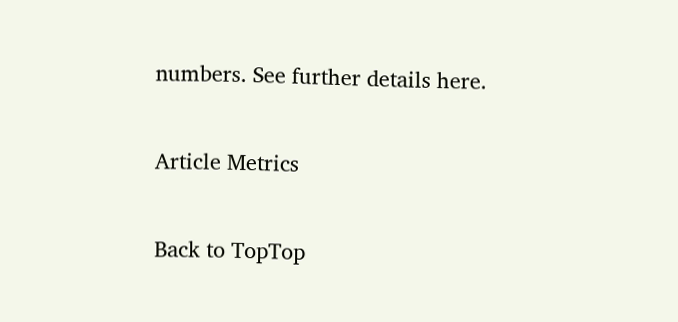numbers. See further details here.

Article Metrics

Back to TopTop